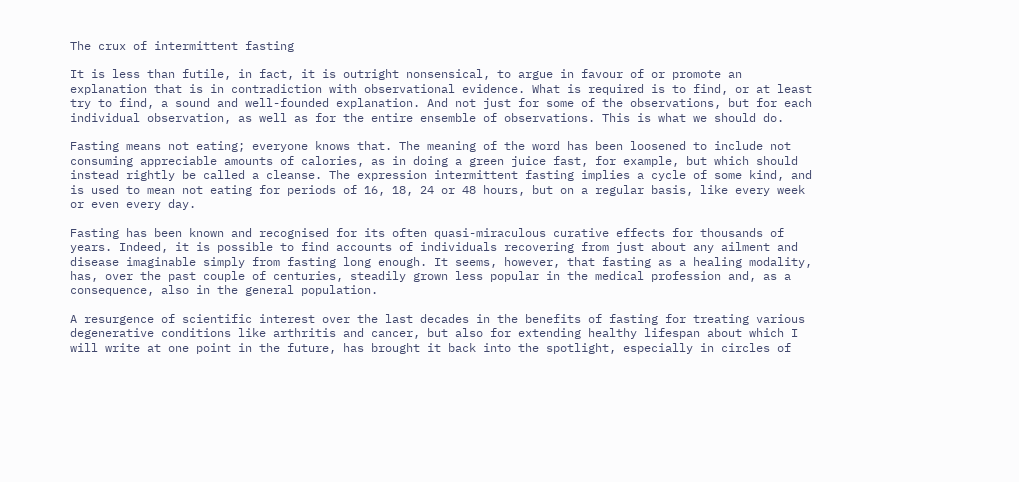The crux of intermittent fasting

It is less than futile, in fact, it is outright nonsensical, to argue in favour of or promote an explanation that is in contradiction with observational evidence. What is required is to find, or at least try to find, a sound and well-founded explanation. And not just for some of the observations, but for each individual observation, as well as for the entire ensemble of observations. This is what we should do.

Fasting means not eating; everyone knows that. The meaning of the word has been loosened to include not consuming appreciable amounts of calories, as in doing a green juice fast, for example, but which should instead rightly be called a cleanse. The expression intermittent fasting implies a cycle of some kind, and is used to mean not eating for periods of 16, 18, 24 or 48 hours, but on a regular basis, like every week or even every day.

Fasting has been known and recognised for its often quasi-miraculous curative effects for thousands of years. Indeed, it is possible to find accounts of individuals recovering from just about any ailment and disease imaginable simply from fasting long enough. It seems, however, that fasting as a healing modality, has, over the past couple of centuries, steadily grown less popular in the medical profession and, as a consequence, also in the general population.

A resurgence of scientific interest over the last decades in the benefits of fasting for treating various degenerative conditions like arthritis and cancer, but also for extending healthy lifespan about which I will write at one point in the future, has brought it back into the spotlight, especially in circles of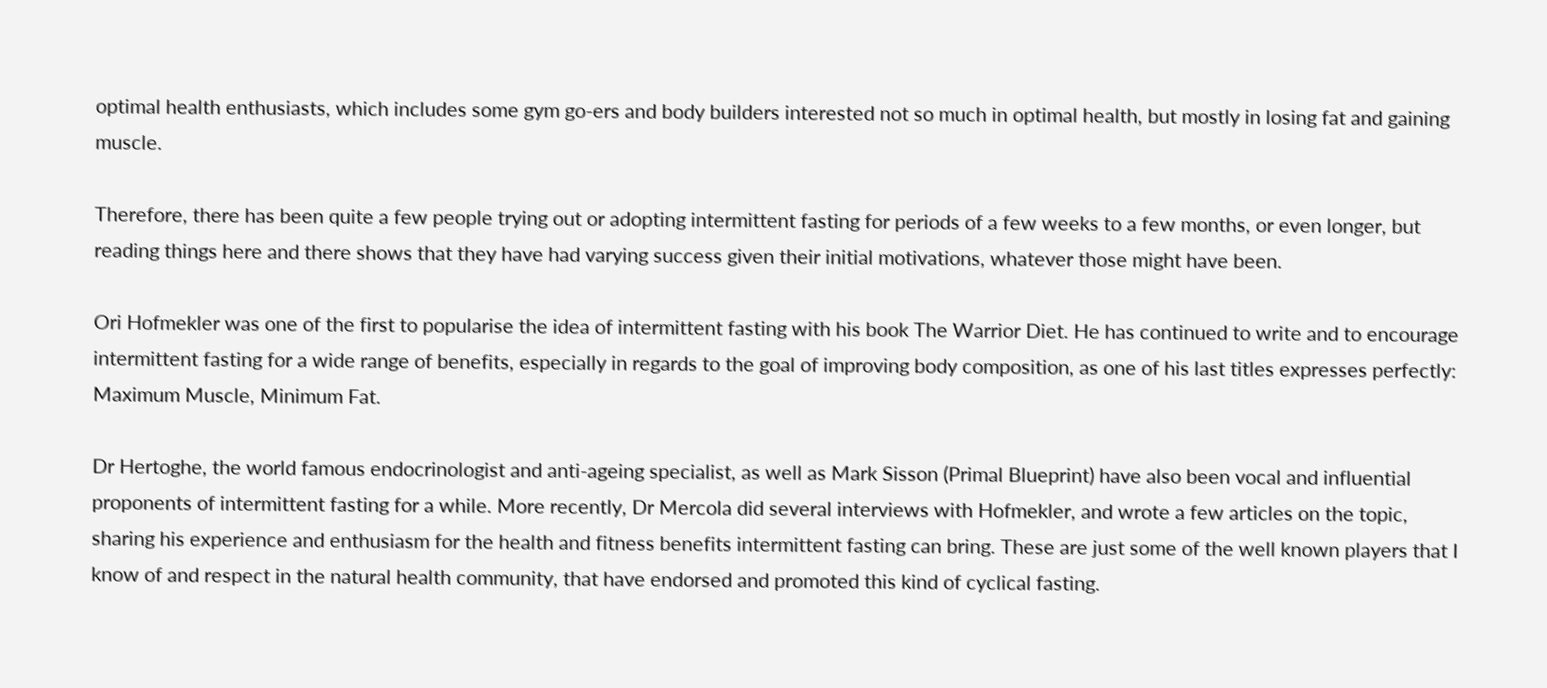optimal health enthusiasts, which includes some gym go-ers and body builders interested not so much in optimal health, but mostly in losing fat and gaining muscle.

Therefore, there has been quite a few people trying out or adopting intermittent fasting for periods of a few weeks to a few months, or even longer, but reading things here and there shows that they have had varying success given their initial motivations, whatever those might have been.

Ori Hofmekler was one of the first to popularise the idea of intermittent fasting with his book The Warrior Diet. He has continued to write and to encourage intermittent fasting for a wide range of benefits, especially in regards to the goal of improving body composition, as one of his last titles expresses perfectly: Maximum Muscle, Minimum Fat.

Dr Hertoghe, the world famous endocrinologist and anti-ageing specialist, as well as Mark Sisson (Primal Blueprint) have also been vocal and influential proponents of intermittent fasting for a while. More recently, Dr Mercola did several interviews with Hofmekler, and wrote a few articles on the topic, sharing his experience and enthusiasm for the health and fitness benefits intermittent fasting can bring. These are just some of the well known players that I know of and respect in the natural health community, that have endorsed and promoted this kind of cyclical fasting.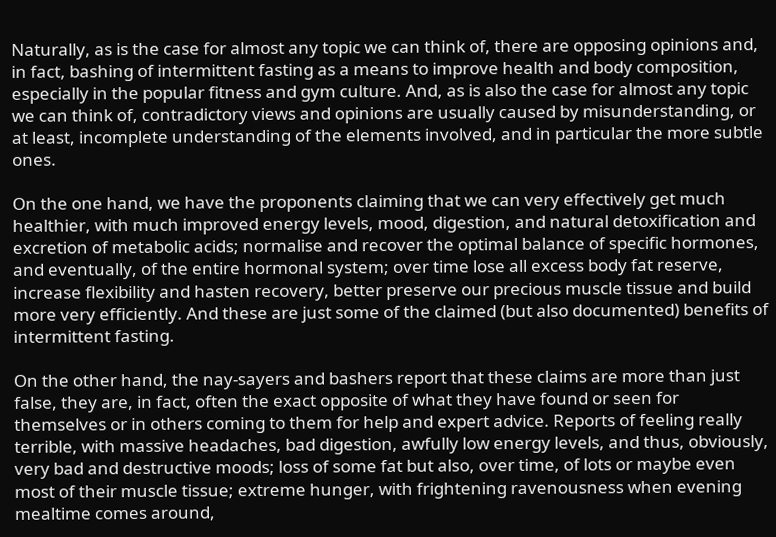Naturally, as is the case for almost any topic we can think of, there are opposing opinions and, in fact, bashing of intermittent fasting as a means to improve health and body composition, especially in the popular fitness and gym culture. And, as is also the case for almost any topic we can think of, contradictory views and opinions are usually caused by misunderstanding, or at least, incomplete understanding of the elements involved, and in particular the more subtle ones.

On the one hand, we have the proponents claiming that we can very effectively get much healthier, with much improved energy levels, mood, digestion, and natural detoxification and excretion of metabolic acids; normalise and recover the optimal balance of specific hormones, and eventually, of the entire hormonal system; over time lose all excess body fat reserve, increase flexibility and hasten recovery, better preserve our precious muscle tissue and build more very efficiently. And these are just some of the claimed (but also documented) benefits of intermittent fasting.

On the other hand, the nay-sayers and bashers report that these claims are more than just false, they are, in fact, often the exact opposite of what they have found or seen for themselves or in others coming to them for help and expert advice. Reports of feeling really terrible, with massive headaches, bad digestion, awfully low energy levels, and thus, obviously, very bad and destructive moods; loss of some fat but also, over time, of lots or maybe even most of their muscle tissue; extreme hunger, with frightening ravenousness when evening mealtime comes around,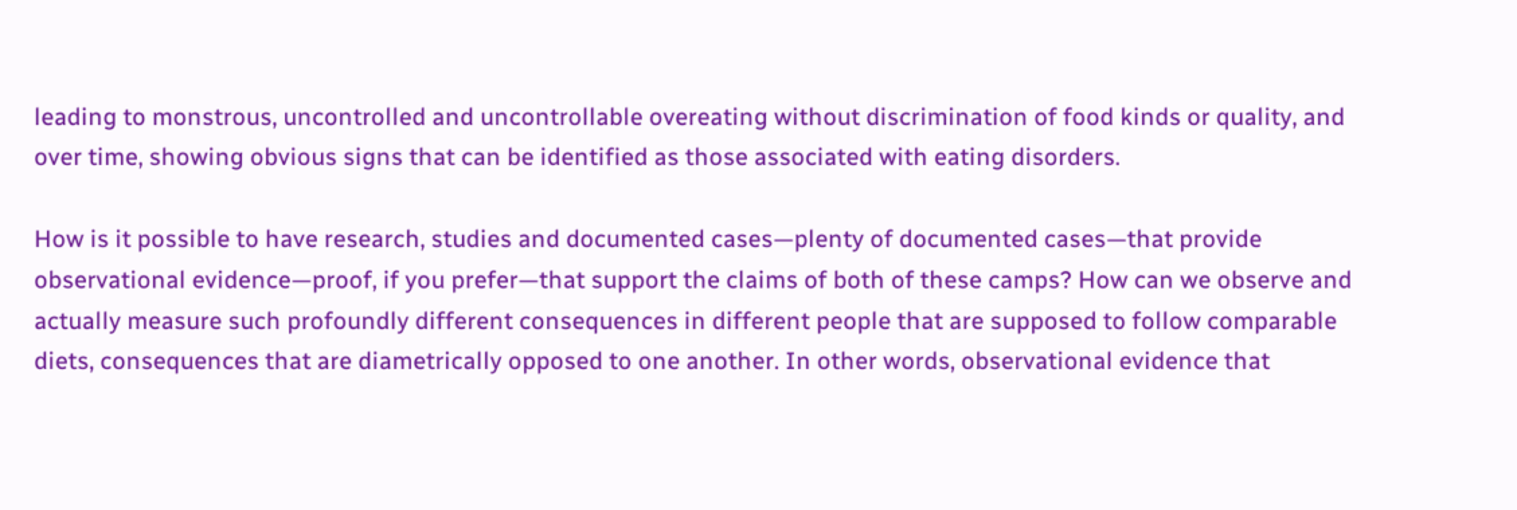leading to monstrous, uncontrolled and uncontrollable overeating without discrimination of food kinds or quality, and over time, showing obvious signs that can be identified as those associated with eating disorders.

How is it possible to have research, studies and documented cases—plenty of documented cases—that provide observational evidence—proof, if you prefer—that support the claims of both of these camps? How can we observe and actually measure such profoundly different consequences in different people that are supposed to follow comparable diets, consequences that are diametrically opposed to one another. In other words, observational evidence that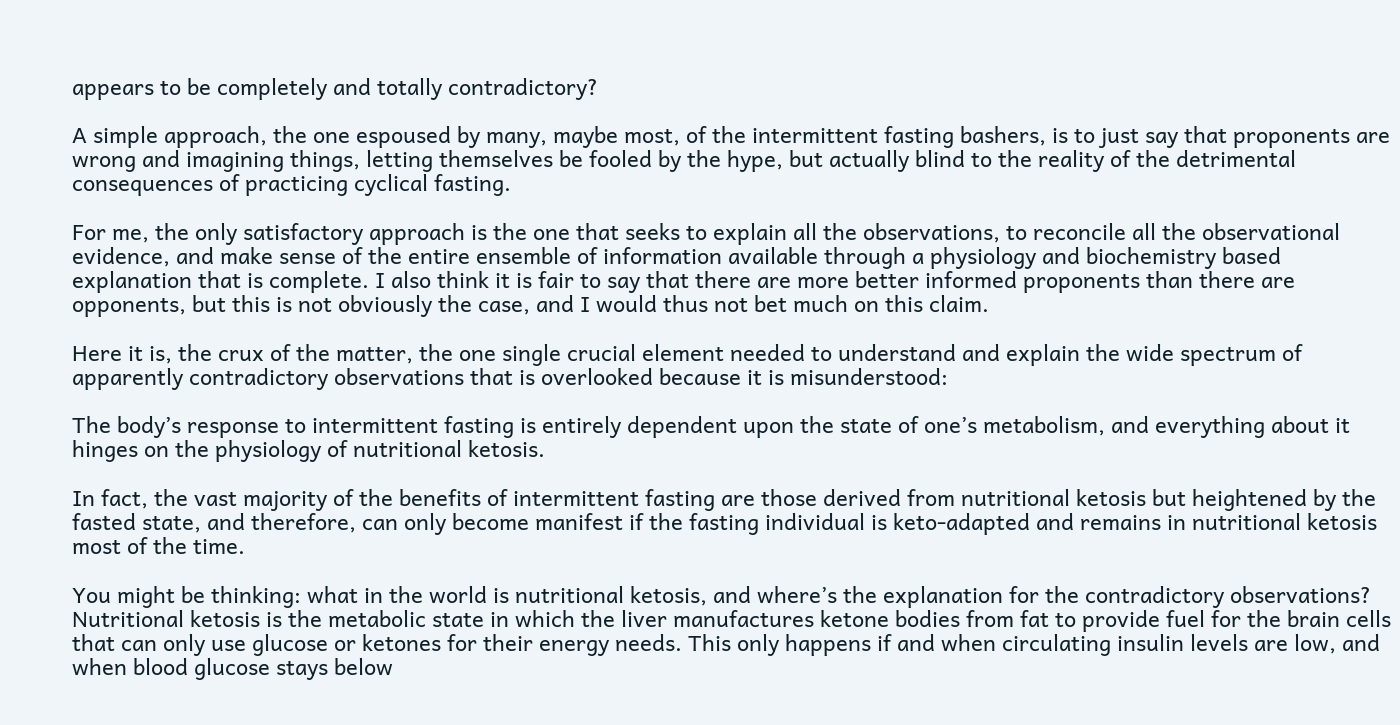appears to be completely and totally contradictory?

A simple approach, the one espoused by many, maybe most, of the intermittent fasting bashers, is to just say that proponents are wrong and imagining things, letting themselves be fooled by the hype, but actually blind to the reality of the detrimental consequences of practicing cyclical fasting.

For me, the only satisfactory approach is the one that seeks to explain all the observations, to reconcile all the observational evidence, and make sense of the entire ensemble of information available through a physiology and biochemistry based explanation that is complete. I also think it is fair to say that there are more better informed proponents than there are opponents, but this is not obviously the case, and I would thus not bet much on this claim.

Here it is, the crux of the matter, the one single crucial element needed to understand and explain the wide spectrum of apparently contradictory observations that is overlooked because it is misunderstood:

The body’s response to intermittent fasting is entirely dependent upon the state of one’s metabolism, and everything about it hinges on the physiology of nutritional ketosis.

In fact, the vast majority of the benefits of intermittent fasting are those derived from nutritional ketosis but heightened by the fasted state, and therefore, can only become manifest if the fasting individual is keto-adapted and remains in nutritional ketosis most of the time.

You might be thinking: what in the world is nutritional ketosis, and where’s the explanation for the contradictory observations? Nutritional ketosis is the metabolic state in which the liver manufactures ketone bodies from fat to provide fuel for the brain cells that can only use glucose or ketones for their energy needs. This only happens if and when circulating insulin levels are low, and when blood glucose stays below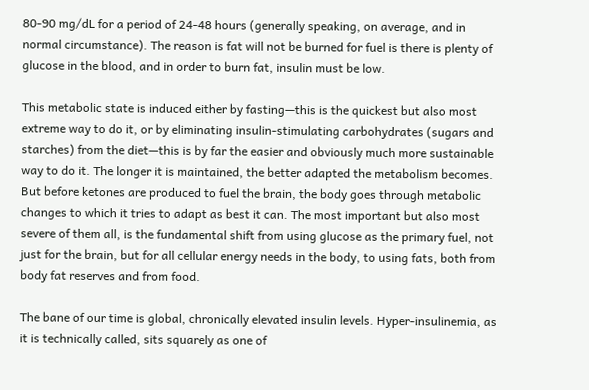80-90 mg/dL for a period of 24-48 hours (generally speaking, on average, and in normal circumstance). The reason is fat will not be burned for fuel is there is plenty of glucose in the blood, and in order to burn fat, insulin must be low.

This metabolic state is induced either by fasting—this is the quickest but also most extreme way to do it, or by eliminating insulin-stimulating carbohydrates (sugars and starches) from the diet—this is by far the easier and obviously much more sustainable way to do it. The longer it is maintained, the better adapted the metabolism becomes. But before ketones are produced to fuel the brain, the body goes through metabolic changes to which it tries to adapt as best it can. The most important but also most severe of them all, is the fundamental shift from using glucose as the primary fuel, not just for the brain, but for all cellular energy needs in the body, to using fats, both from body fat reserves and from food.

The bane of our time is global, chronically elevated insulin levels. Hyper-insulinemia, as it is technically called, sits squarely as one of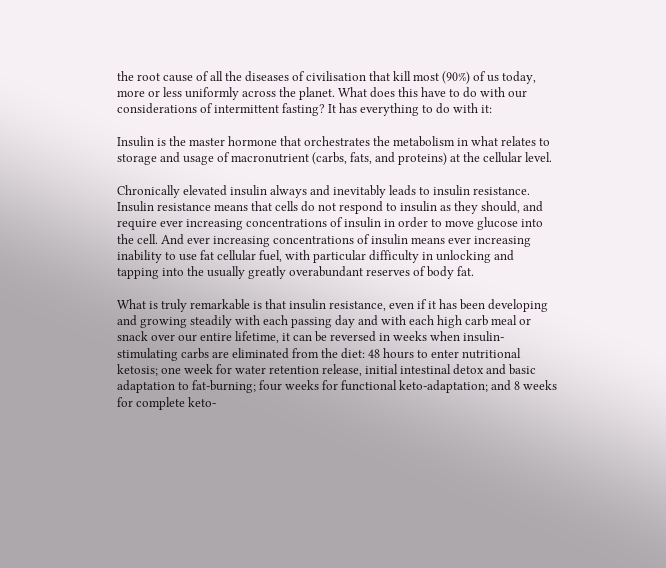the root cause of all the diseases of civilisation that kill most (90%) of us today, more or less uniformly across the planet. What does this have to do with our considerations of intermittent fasting? It has everything to do with it:

Insulin is the master hormone that orchestrates the metabolism in what relates to storage and usage of macronutrient (carbs, fats, and proteins) at the cellular level.

Chronically elevated insulin always and inevitably leads to insulin resistance. Insulin resistance means that cells do not respond to insulin as they should, and require ever increasing concentrations of insulin in order to move glucose into the cell. And ever increasing concentrations of insulin means ever increasing inability to use fat cellular fuel, with particular difficulty in unlocking and tapping into the usually greatly overabundant reserves of body fat.

What is truly remarkable is that insulin resistance, even if it has been developing and growing steadily with each passing day and with each high carb meal or snack over our entire lifetime, it can be reversed in weeks when insulin-stimulating carbs are eliminated from the diet: 48 hours to enter nutritional ketosis; one week for water retention release, initial intestinal detox and basic adaptation to fat-burning; four weeks for functional keto-adaptation; and 8 weeks for complete keto-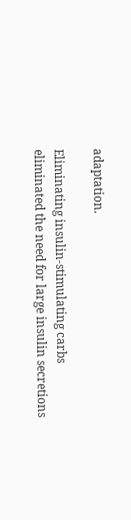adaptation.

Eliminating insulin-stimulating carbs eliminated the need for large insulin secretions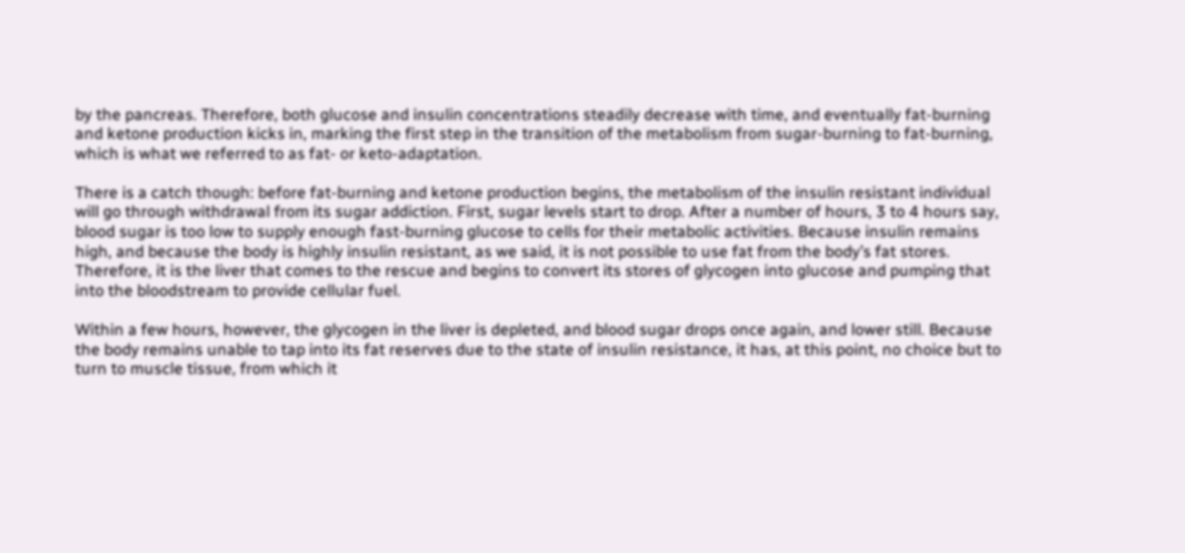by the pancreas. Therefore, both glucose and insulin concentrations steadily decrease with time, and eventually fat-burning and ketone production kicks in, marking the first step in the transition of the metabolism from sugar-burning to fat-burning, which is what we referred to as fat- or keto-adaptation.

There is a catch though: before fat-burning and ketone production begins, the metabolism of the insulin resistant individual will go through withdrawal from its sugar addiction. First, sugar levels start to drop. After a number of hours, 3 to 4 hours say, blood sugar is too low to supply enough fast-burning glucose to cells for their metabolic activities. Because insulin remains high, and because the body is highly insulin resistant, as we said, it is not possible to use fat from the body’s fat stores. Therefore, it is the liver that comes to the rescue and begins to convert its stores of glycogen into glucose and pumping that into the bloodstream to provide cellular fuel.

Within a few hours, however, the glycogen in the liver is depleted, and blood sugar drops once again, and lower still. Because the body remains unable to tap into its fat reserves due to the state of insulin resistance, it has, at this point, no choice but to turn to muscle tissue, from which it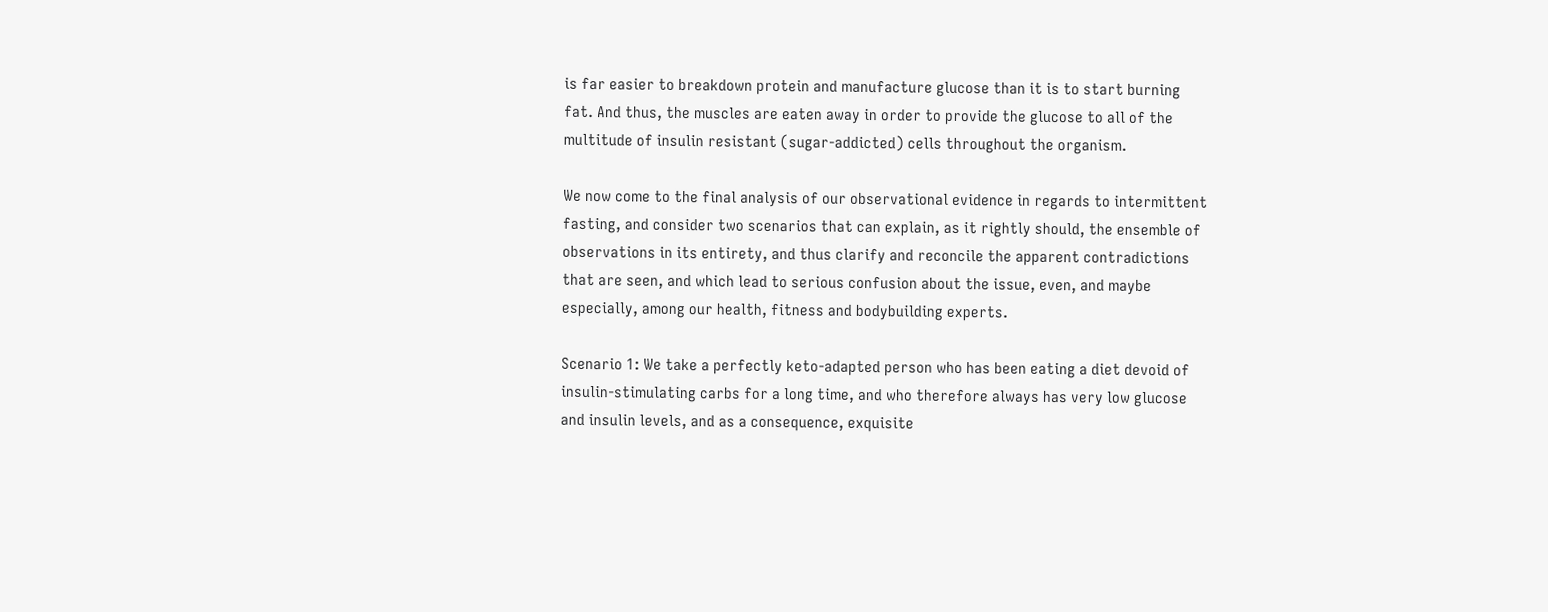is far easier to breakdown protein and manufacture glucose than it is to start burning fat. And thus, the muscles are eaten away in order to provide the glucose to all of the multitude of insulin resistant (sugar-addicted) cells throughout the organism.

We now come to the final analysis of our observational evidence in regards to intermittent fasting, and consider two scenarios that can explain, as it rightly should, the ensemble of observations in its entirety, and thus clarify and reconcile the apparent contradictions that are seen, and which lead to serious confusion about the issue, even, and maybe especially, among our health, fitness and bodybuilding experts.

Scenario 1: We take a perfectly keto-adapted person who has been eating a diet devoid of insulin-stimulating carbs for a long time, and who therefore always has very low glucose and insulin levels, and as a consequence, exquisite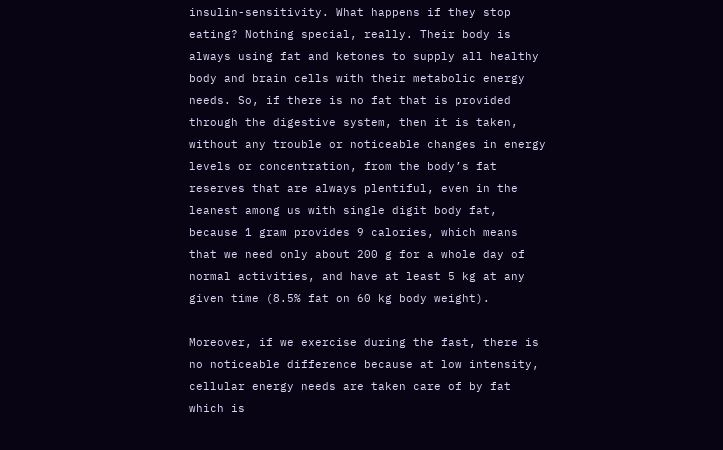insulin-sensitivity. What happens if they stop eating? Nothing special, really. Their body is always using fat and ketones to supply all healthy body and brain cells with their metabolic energy needs. So, if there is no fat that is provided through the digestive system, then it is taken, without any trouble or noticeable changes in energy levels or concentration, from the body’s fat reserves that are always plentiful, even in the leanest among us with single digit body fat, because 1 gram provides 9 calories, which means that we need only about 200 g for a whole day of normal activities, and have at least 5 kg at any given time (8.5% fat on 60 kg body weight).

Moreover, if we exercise during the fast, there is no noticeable difference because at low intensity, cellular energy needs are taken care of by fat which is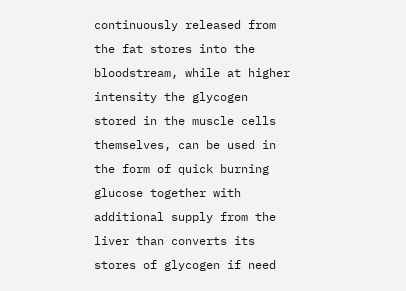continuously released from the fat stores into the bloodstream, while at higher intensity the glycogen stored in the muscle cells themselves, can be used in the form of quick burning glucose together with additional supply from the liver than converts its stores of glycogen if need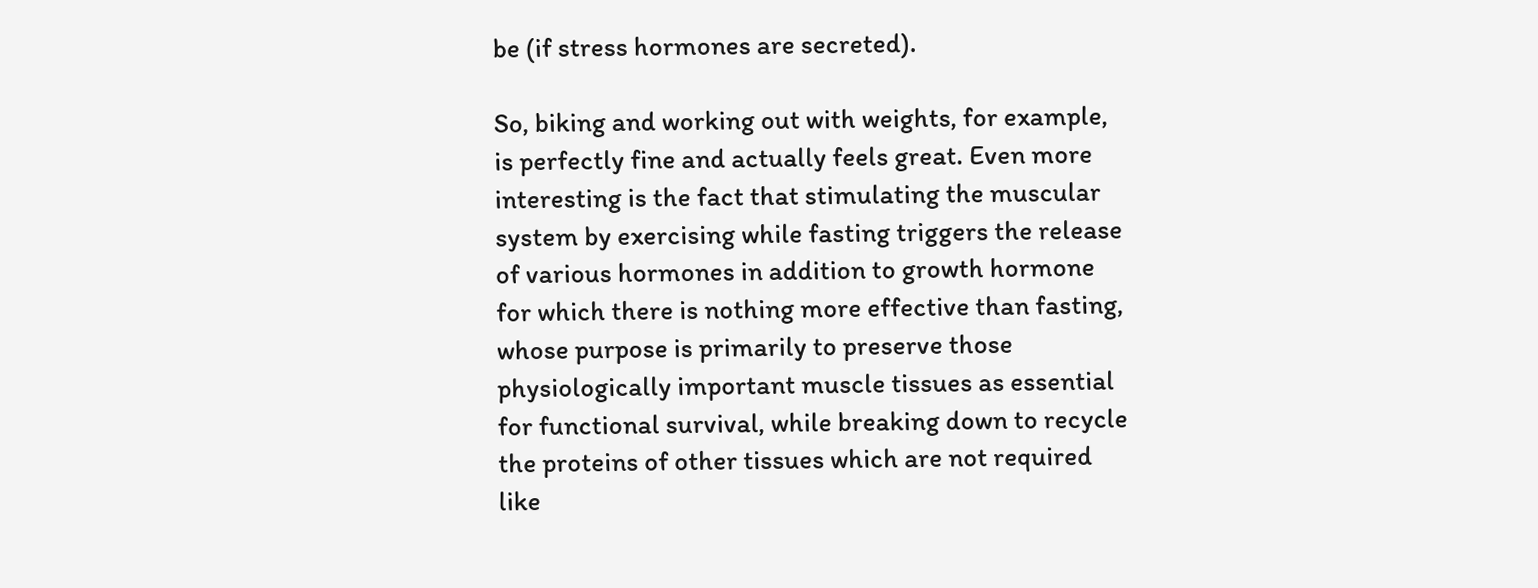be (if stress hormones are secreted).

So, biking and working out with weights, for example, is perfectly fine and actually feels great. Even more interesting is the fact that stimulating the muscular system by exercising while fasting triggers the release of various hormones in addition to growth hormone for which there is nothing more effective than fasting, whose purpose is primarily to preserve those physiologically important muscle tissues as essential for functional survival, while breaking down to recycle the proteins of other tissues which are not required like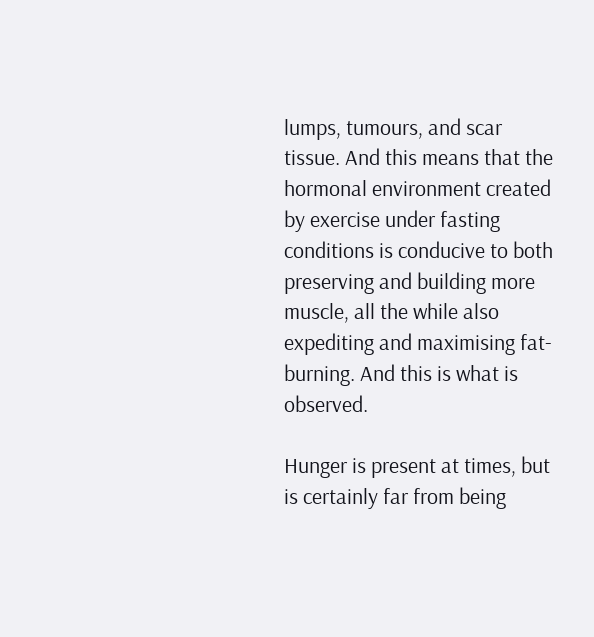lumps, tumours, and scar tissue. And this means that the hormonal environment created by exercise under fasting conditions is conducive to both preserving and building more muscle, all the while also expediting and maximising fat-burning. And this is what is observed.

Hunger is present at times, but is certainly far from being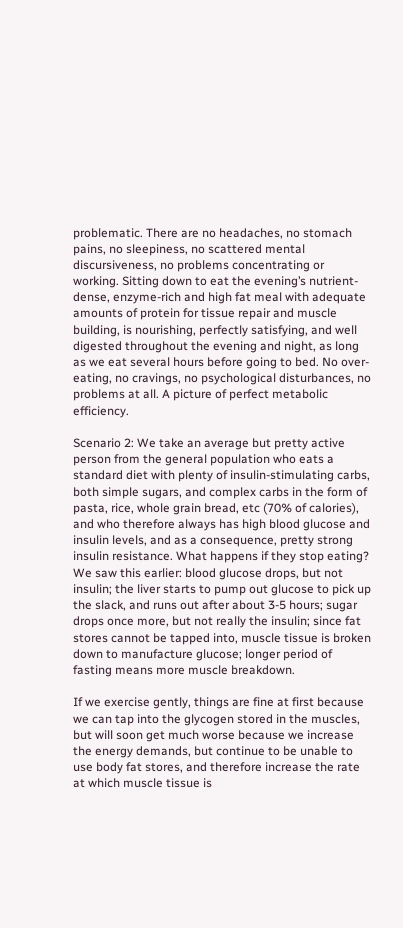problematic. There are no headaches, no stomach pains, no sleepiness, no scattered mental discursiveness, no problems concentrating or working. Sitting down to eat the evening’s nutrient-dense, enzyme-rich and high fat meal with adequate amounts of protein for tissue repair and muscle building, is nourishing, perfectly satisfying, and well digested throughout the evening and night, as long as we eat several hours before going to bed. No over-eating, no cravings, no psychological disturbances, no problems at all. A picture of perfect metabolic efficiency.

Scenario 2: We take an average but pretty active person from the general population who eats a standard diet with plenty of insulin-stimulating carbs, both simple sugars, and complex carbs in the form of pasta, rice, whole grain bread, etc (70% of calories), and who therefore always has high blood glucose and insulin levels, and as a consequence, pretty strong insulin resistance. What happens if they stop eating? We saw this earlier: blood glucose drops, but not insulin; the liver starts to pump out glucose to pick up the slack, and runs out after about 3-5 hours; sugar drops once more, but not really the insulin; since fat stores cannot be tapped into, muscle tissue is broken down to manufacture glucose; longer period of fasting means more muscle breakdown.

If we exercise gently, things are fine at first because we can tap into the glycogen stored in the muscles, but will soon get much worse because we increase the energy demands, but continue to be unable to use body fat stores, and therefore increase the rate at which muscle tissue is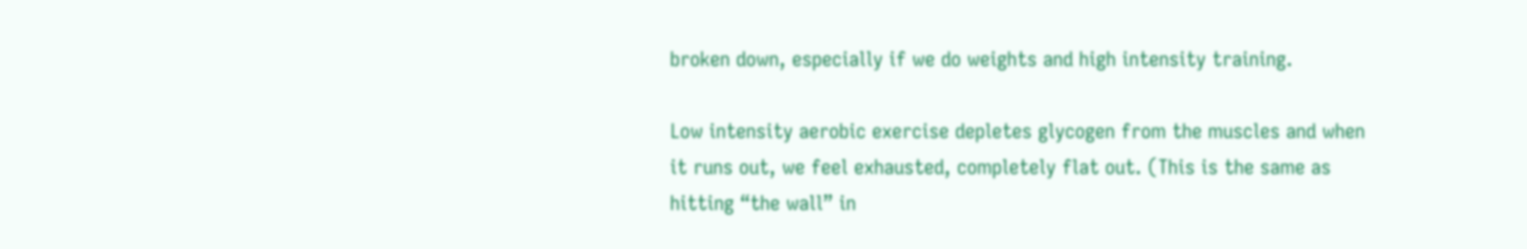broken down, especially if we do weights and high intensity training.

Low intensity aerobic exercise depletes glycogen from the muscles and when it runs out, we feel exhausted, completely flat out. (This is the same as hitting “the wall” in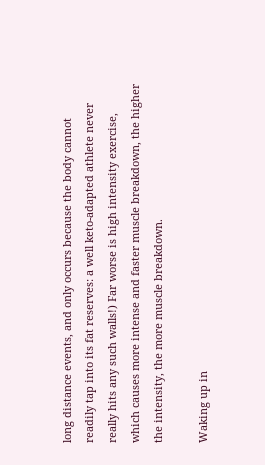long distance events, and only occurs because the body cannot readily tap into its fat reserves: a well keto-adapted athlete never really hits any such walls!) Far worse is high intensity exercise, which causes more intense and faster muscle breakdown, the higher the intensity, the more muscle breakdown.

Waking up in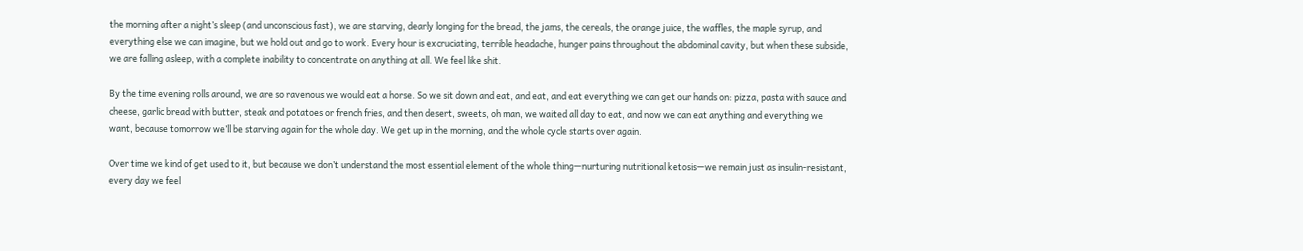the morning after a night’s sleep (and unconscious fast), we are starving, dearly longing for the bread, the jams, the cereals, the orange juice, the waffles, the maple syrup, and everything else we can imagine, but we hold out and go to work. Every hour is excruciating, terrible headache, hunger pains throughout the abdominal cavity, but when these subside, we are falling asleep, with a complete inability to concentrate on anything at all. We feel like shit.

By the time evening rolls around, we are so ravenous we would eat a horse. So we sit down and eat, and eat, and eat everything we can get our hands on: pizza, pasta with sauce and cheese, garlic bread with butter, steak and potatoes or french fries, and then desert, sweets, oh man, we waited all day to eat, and now we can eat anything and everything we want, because tomorrow we’ll be starving again for the whole day. We get up in the morning, and the whole cycle starts over again.

Over time we kind of get used to it, but because we don’t understand the most essential element of the whole thing—nurturing nutritional ketosis—we remain just as insulin-resistant, every day we feel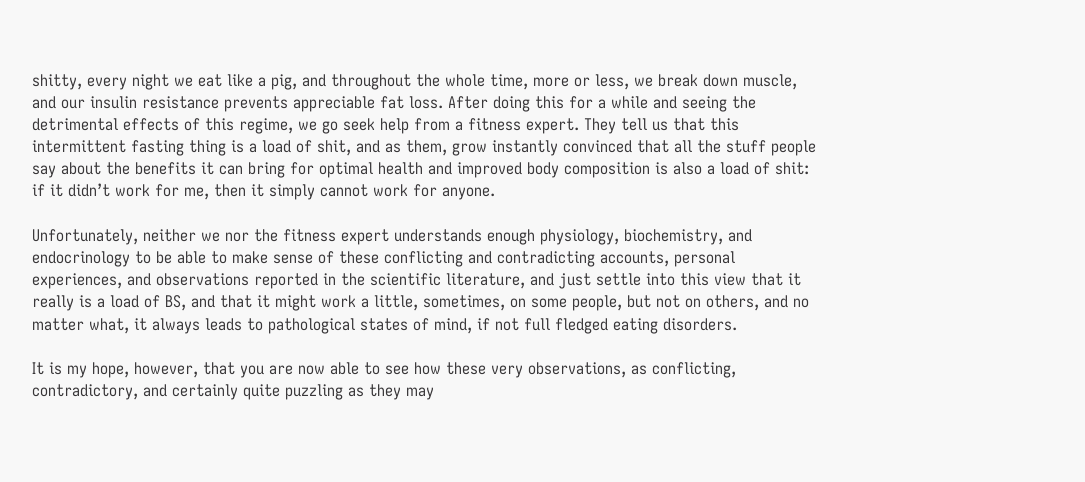shitty, every night we eat like a pig, and throughout the whole time, more or less, we break down muscle, and our insulin resistance prevents appreciable fat loss. After doing this for a while and seeing the detrimental effects of this regime, we go seek help from a fitness expert. They tell us that this intermittent fasting thing is a load of shit, and as them, grow instantly convinced that all the stuff people say about the benefits it can bring for optimal health and improved body composition is also a load of shit: if it didn’t work for me, then it simply cannot work for anyone.

Unfortunately, neither we nor the fitness expert understands enough physiology, biochemistry, and endocrinology to be able to make sense of these conflicting and contradicting accounts, personal experiences, and observations reported in the scientific literature, and just settle into this view that it really is a load of BS, and that it might work a little, sometimes, on some people, but not on others, and no matter what, it always leads to pathological states of mind, if not full fledged eating disorders.

It is my hope, however, that you are now able to see how these very observations, as conflicting, contradictory, and certainly quite puzzling as they may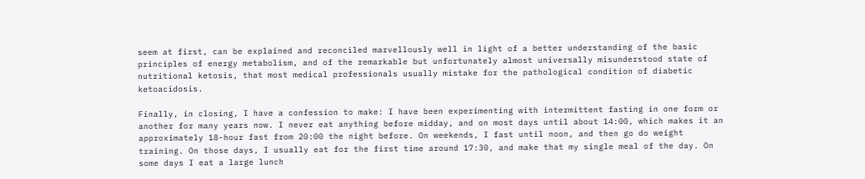seem at first, can be explained and reconciled marvellously well in light of a better understanding of the basic principles of energy metabolism, and of the remarkable but unfortunately almost universally misunderstood state of nutritional ketosis, that most medical professionals usually mistake for the pathological condition of diabetic ketoacidosis.

Finally, in closing, I have a confession to make: I have been experimenting with intermittent fasting in one form or another for many years now. I never eat anything before midday, and on most days until about 14:00, which makes it an approximately 18-hour fast from 20:00 the night before. On weekends, I fast until noon, and then go do weight training. On those days, I usually eat for the first time around 17:30, and make that my single meal of the day. On some days I eat a large lunch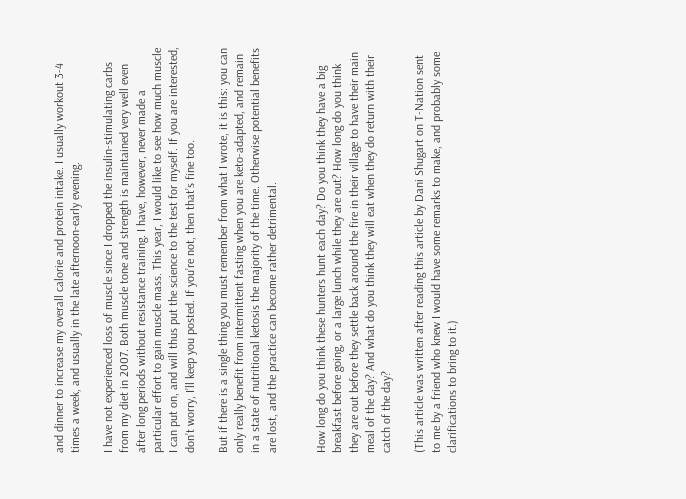and dinner to increase my overall calorie and protein intake. I usually workout 3-4 times a week, and usually in the late afternoon-early evening.

I have not experienced loss of muscle since I dropped the insulin-stimulating carbs from my diet in 2007. Both muscle tone and strength is maintained very well even after long periods without resistance training. I have, however, never made a particular effort to gain muscle mass. This year, I would like to see how much muscle I can put on, and will thus put the science to the test for myself. If you are interested, don’t worry, I’ll keep you posted. If you’re not, then that’s fine too.

But if there is a single thing you must remember from what I wrote, it is this: you can only really benefit from intermittent fasting when you are keto-adapted, and remain in a state of nutritional ketosis the majority of the time. Otherwise potential benefits are lost, and the practice can become rather detrimental.


How long do you think these hunters hunt each day? Do you think they have a big breakfast before going, or a large lunch while they are out? How long do you think they are out before they settle back around the fire in their village to have their main meal of the day? And what do you think they will eat when they do return with their catch of the day?

(This article was written after reading this article by Dani Shugart on T-Nation sent to me by a friend who knew I would have some remarks to make, and probably some clarifications to bring to it.)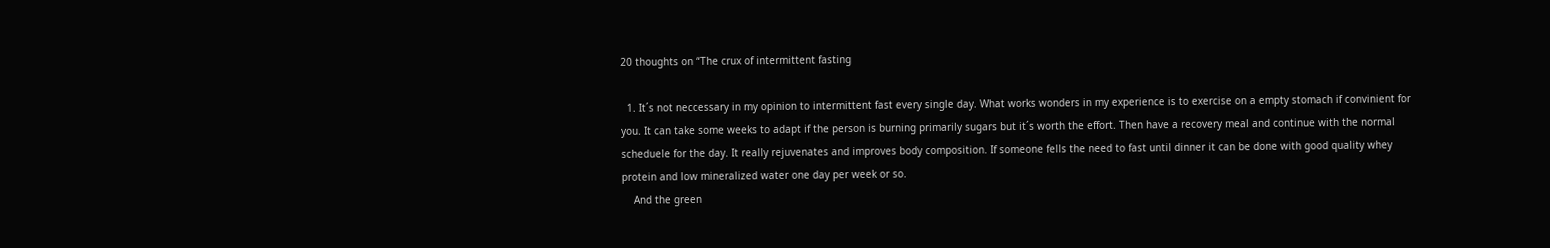20 thoughts on “The crux of intermittent fasting

  1. It´s not neccessary in my opinion to intermittent fast every single day. What works wonders in my experience is to exercise on a empty stomach if convinient for you. It can take some weeks to adapt if the person is burning primarily sugars but it´s worth the effort. Then have a recovery meal and continue with the normal scheduele for the day. It really rejuvenates and improves body composition. If someone fells the need to fast until dinner it can be done with good quality whey protein and low mineralized water one day per week or so.
    And the green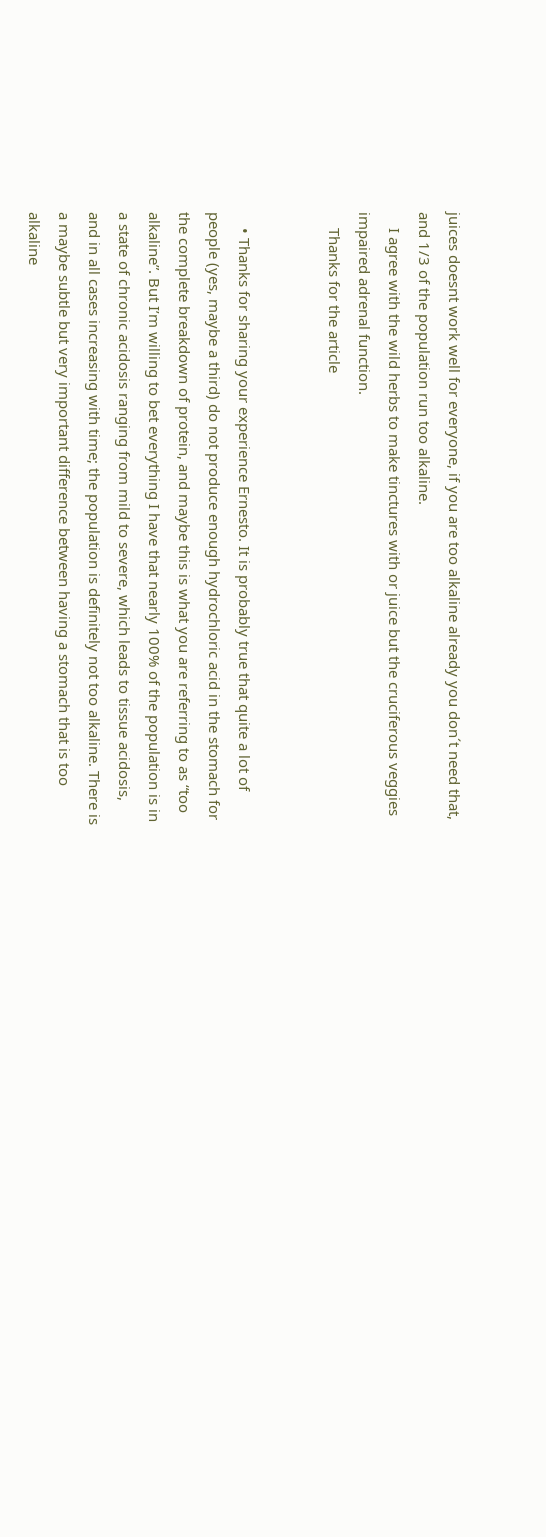juices doesnt work well for everyone, if you are too alkaline already you don´t need that, and 1/3 of the population run too alkaline.
    I agree with the wild herbs to make tinctures with or juice but the cruciferous veggies impaired adrenal function.
    Thanks for the article


    • Thanks for sharing your experience Ernesto. It is probably true that quite a lot of people (yes, maybe a third) do not produce enough hydrochloric acid in the stomach for the complete breakdown of protein, and maybe this is what you are referring to as “too alkaline”. But I’m willing to bet everything I have that nearly 100% of the population is in a state of chronic acidosis ranging from mild to severe, which leads to tissue acidosis, and in all cases increasing with time; the population is definitely not too alkaline. There is a maybe subtle but very important difference between having a stomach that is too alkaline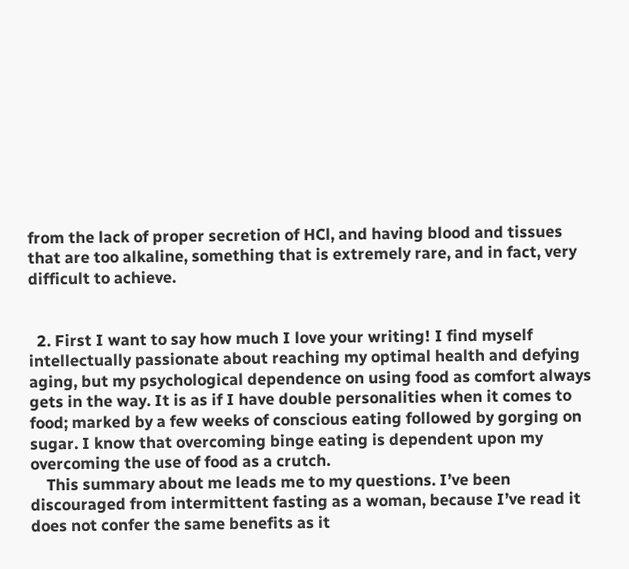from the lack of proper secretion of HCl, and having blood and tissues that are too alkaline, something that is extremely rare, and in fact, very difficult to achieve.


  2. First I want to say how much I love your writing! I find myself intellectually passionate about reaching my optimal health and defying aging, but my psychological dependence on using food as comfort always gets in the way. It is as if I have double personalities when it comes to food; marked by a few weeks of conscious eating followed by gorging on sugar. I know that overcoming binge eating is dependent upon my overcoming the use of food as a crutch.
    This summary about me leads me to my questions. I’ve been discouraged from intermittent fasting as a woman, because I’ve read it does not confer the same benefits as it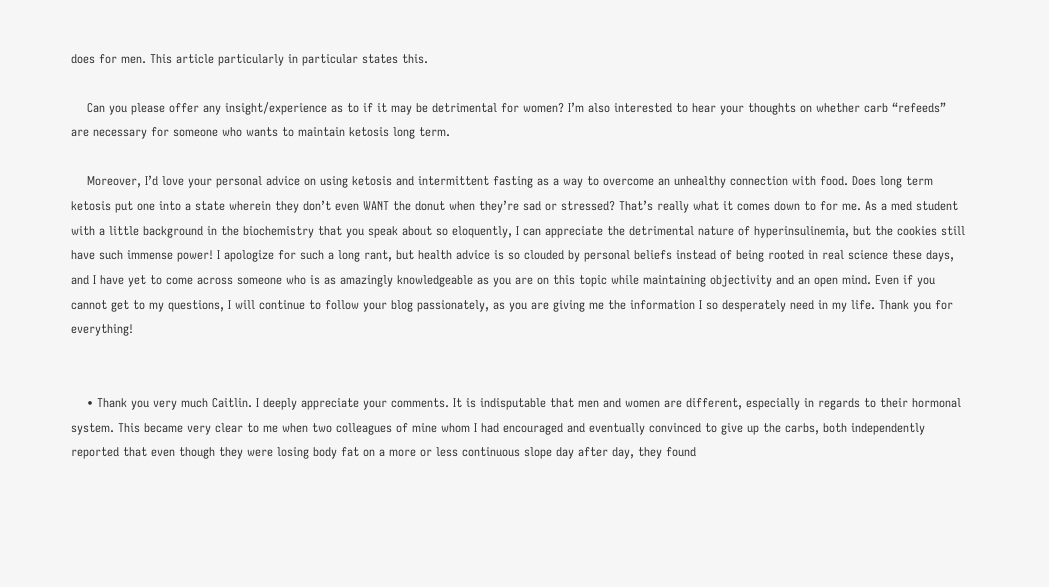does for men. This article particularly in particular states this.

    Can you please offer any insight/experience as to if it may be detrimental for women? I’m also interested to hear your thoughts on whether carb “refeeds” are necessary for someone who wants to maintain ketosis long term.

    Moreover, I’d love your personal advice on using ketosis and intermittent fasting as a way to overcome an unhealthy connection with food. Does long term ketosis put one into a state wherein they don’t even WANT the donut when they’re sad or stressed? That’s really what it comes down to for me. As a med student with a little background in the biochemistry that you speak about so eloquently, I can appreciate the detrimental nature of hyperinsulinemia, but the cookies still have such immense power! I apologize for such a long rant, but health advice is so clouded by personal beliefs instead of being rooted in real science these days, and I have yet to come across someone who is as amazingly knowledgeable as you are on this topic while maintaining objectivity and an open mind. Even if you cannot get to my questions, I will continue to follow your blog passionately, as you are giving me the information I so desperately need in my life. Thank you for everything!


    • Thank you very much Caitlin. I deeply appreciate your comments. It is indisputable that men and women are different, especially in regards to their hormonal system. This became very clear to me when two colleagues of mine whom I had encouraged and eventually convinced to give up the carbs, both independently reported that even though they were losing body fat on a more or less continuous slope day after day, they found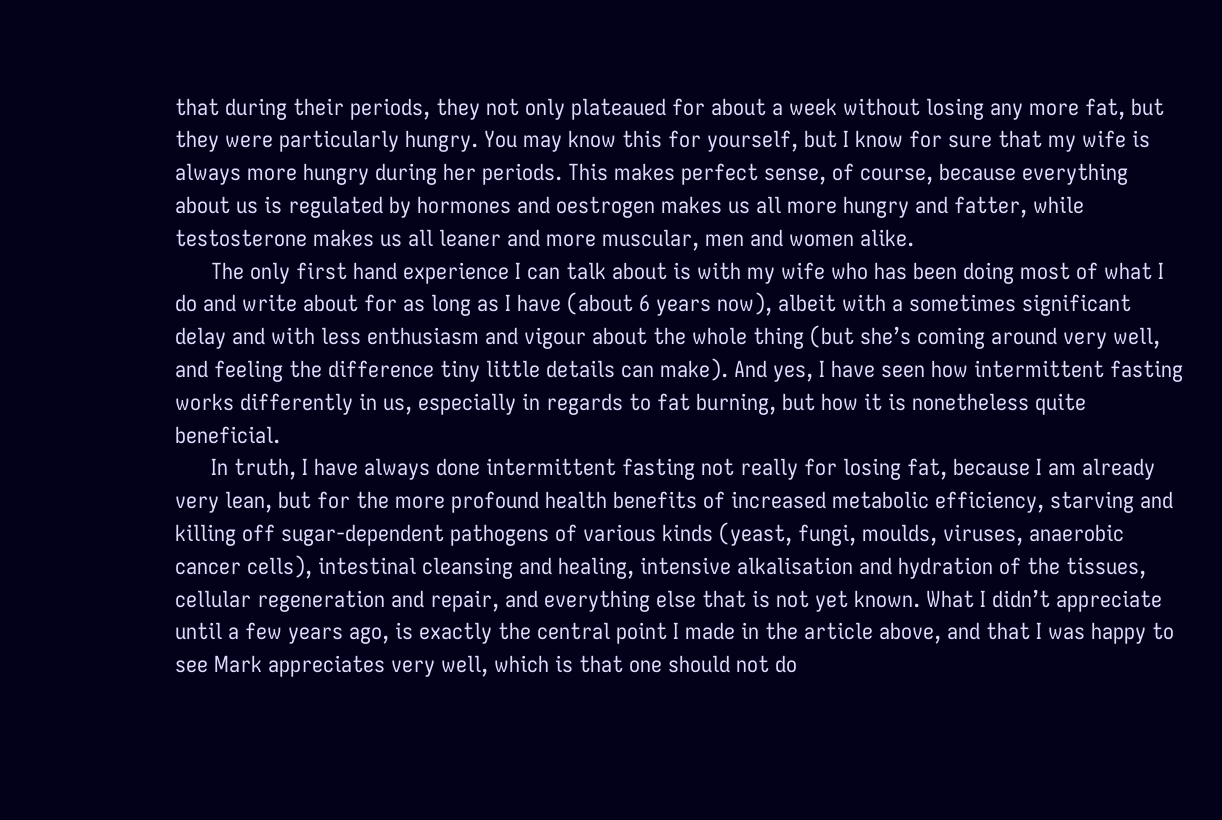that during their periods, they not only plateaued for about a week without losing any more fat, but they were particularly hungry. You may know this for yourself, but I know for sure that my wife is always more hungry during her periods. This makes perfect sense, of course, because everything about us is regulated by hormones and oestrogen makes us all more hungry and fatter, while testosterone makes us all leaner and more muscular, men and women alike.
      The only first hand experience I can talk about is with my wife who has been doing most of what I do and write about for as long as I have (about 6 years now), albeit with a sometimes significant delay and with less enthusiasm and vigour about the whole thing (but she’s coming around very well, and feeling the difference tiny little details can make). And yes, I have seen how intermittent fasting works differently in us, especially in regards to fat burning, but how it is nonetheless quite beneficial.
      In truth, I have always done intermittent fasting not really for losing fat, because I am already very lean, but for the more profound health benefits of increased metabolic efficiency, starving and killing off sugar-dependent pathogens of various kinds (yeast, fungi, moulds, viruses, anaerobic cancer cells), intestinal cleansing and healing, intensive alkalisation and hydration of the tissues, cellular regeneration and repair, and everything else that is not yet known. What I didn’t appreciate until a few years ago, is exactly the central point I made in the article above, and that I was happy to see Mark appreciates very well, which is that one should not do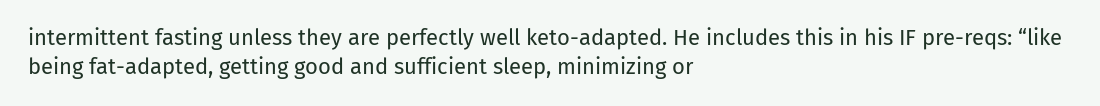intermittent fasting unless they are perfectly well keto-adapted. He includes this in his IF pre-reqs: “like being fat-adapted, getting good and sufficient sleep, minimizing or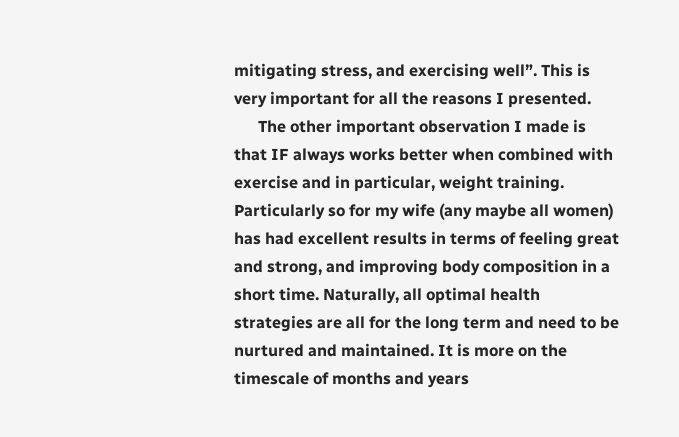mitigating stress, and exercising well”. This is very important for all the reasons I presented.
      The other important observation I made is that IF always works better when combined with exercise and in particular, weight training. Particularly so for my wife (any maybe all women) has had excellent results in terms of feeling great and strong, and improving body composition in a short time. Naturally, all optimal health strategies are all for the long term and need to be nurtured and maintained. It is more on the timescale of months and years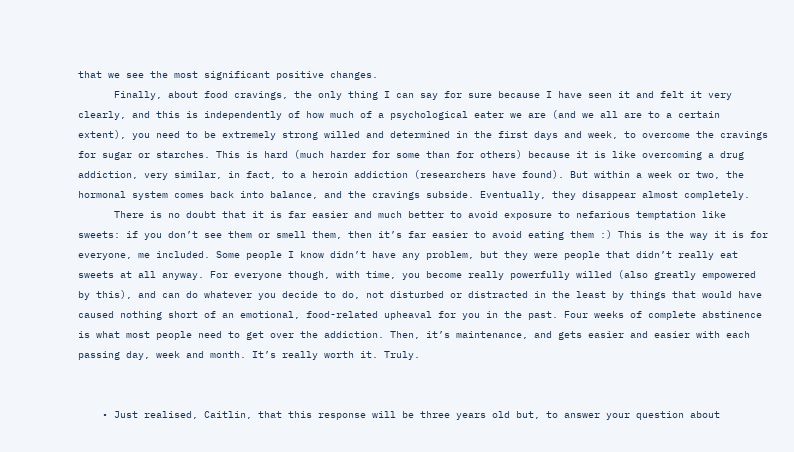that we see the most significant positive changes.
      Finally, about food cravings, the only thing I can say for sure because I have seen it and felt it very clearly, and this is independently of how much of a psychological eater we are (and we all are to a certain extent), you need to be extremely strong willed and determined in the first days and week, to overcome the cravings for sugar or starches. This is hard (much harder for some than for others) because it is like overcoming a drug addiction, very similar, in fact, to a heroin addiction (researchers have found). But within a week or two, the hormonal system comes back into balance, and the cravings subside. Eventually, they disappear almost completely.
      There is no doubt that it is far easier and much better to avoid exposure to nefarious temptation like sweets: if you don’t see them or smell them, then it’s far easier to avoid eating them :) This is the way it is for everyone, me included. Some people I know didn’t have any problem, but they were people that didn’t really eat sweets at all anyway. For everyone though, with time, you become really powerfully willed (also greatly empowered by this), and can do whatever you decide to do, not disturbed or distracted in the least by things that would have caused nothing short of an emotional, food-related upheaval for you in the past. Four weeks of complete abstinence is what most people need to get over the addiction. Then, it’s maintenance, and gets easier and easier with each passing day, week and month. It’s really worth it. Truly.


    • Just realised, Caitlin, that this response will be three years old but, to answer your question about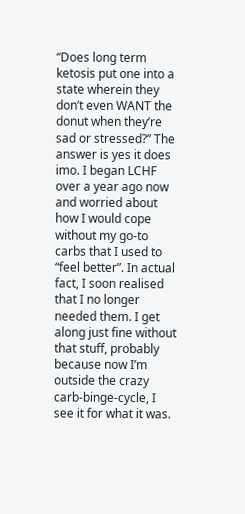“Does long term ketosis put one into a state wherein they don’t even WANT the donut when they’re sad or stressed?” The answer is yes it does imo. I began LCHF over a year ago now and worried about how I would cope without my go-to carbs that I used to “feel better”. In actual fact, I soon realised that I no longer needed them. I get along just fine without that stuff, probably because now I’m outside the crazy carb-binge-cycle, I see it for what it was.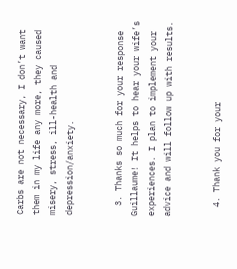Carbs are not necessary, I don’t want them in my life any more, they caused misery, stress, ill-health and depression/anxiety.


  3. Thanks so much for your response Guillaume! It helps to hear your wife’s experiences. I plan to implement your advice and will follow up with results.


  4. Thank you for your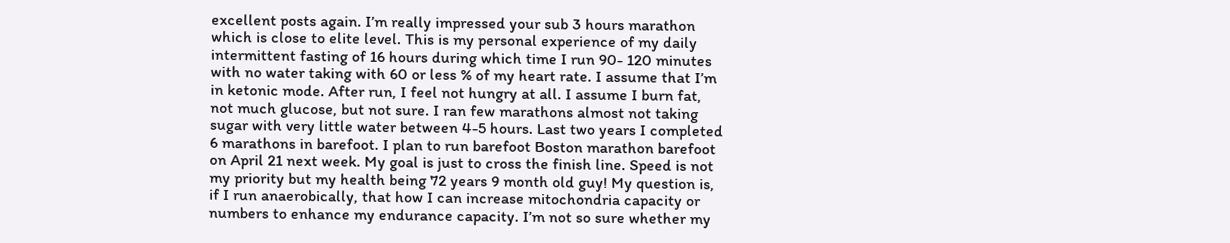excellent posts again. I’m really impressed your sub 3 hours marathon which is close to elite level. This is my personal experience of my daily intermittent fasting of 16 hours during which time I run 90- 120 minutes with no water taking with 60 or less % of my heart rate. I assume that I’m in ketonic mode. After run, I feel not hungry at all. I assume I burn fat, not much glucose, but not sure. I ran few marathons almost not taking sugar with very little water between 4-5 hours. Last two years I completed 6 marathons in barefoot. I plan to run barefoot Boston marathon barefoot on April 21 next week. My goal is just to cross the finish line. Speed is not my priority but my health being 72 years 9 month old guy! My question is, if I run anaerobically, that how I can increase mitochondria capacity or numbers to enhance my endurance capacity. I’m not so sure whether my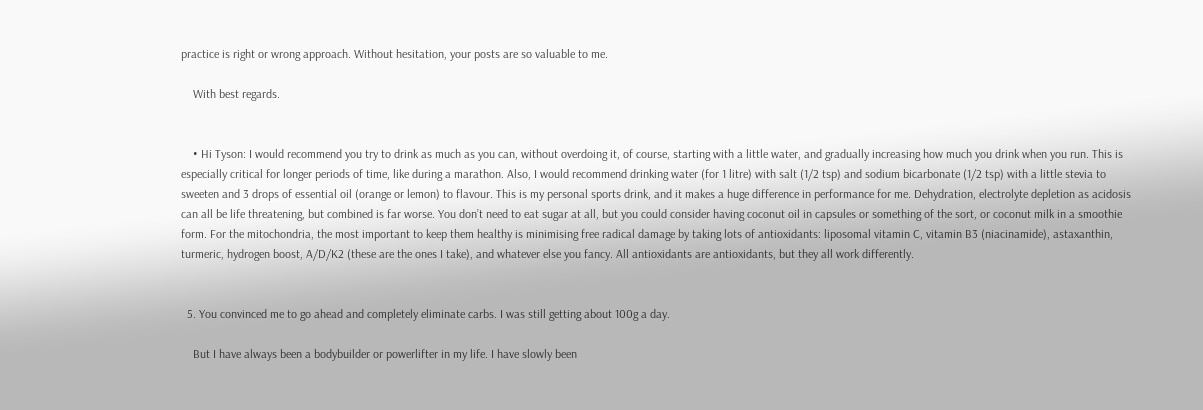practice is right or wrong approach. Without hesitation, your posts are so valuable to me.

    With best regards.


    • Hi Tyson: I would recommend you try to drink as much as you can, without overdoing it, of course, starting with a little water, and gradually increasing how much you drink when you run. This is especially critical for longer periods of time, like during a marathon. Also, I would recommend drinking water (for 1 litre) with salt (1/2 tsp) and sodium bicarbonate (1/2 tsp) with a little stevia to sweeten and 3 drops of essential oil (orange or lemon) to flavour. This is my personal sports drink, and it makes a huge difference in performance for me. Dehydration, electrolyte depletion as acidosis can all be life threatening, but combined is far worse. You don’t need to eat sugar at all, but you could consider having coconut oil in capsules or something of the sort, or coconut milk in a smoothie form. For the mitochondria, the most important to keep them healthy is minimising free radical damage by taking lots of antioxidants: liposomal vitamin C, vitamin B3 (niacinamide), astaxanthin, turmeric, hydrogen boost, A/D/K2 (these are the ones I take), and whatever else you fancy. All antioxidants are antioxidants, but they all work differently.


  5. You convinced me to go ahead and completely eliminate carbs. I was still getting about 100g a day.

    But I have always been a bodybuilder or powerlifter in my life. I have slowly been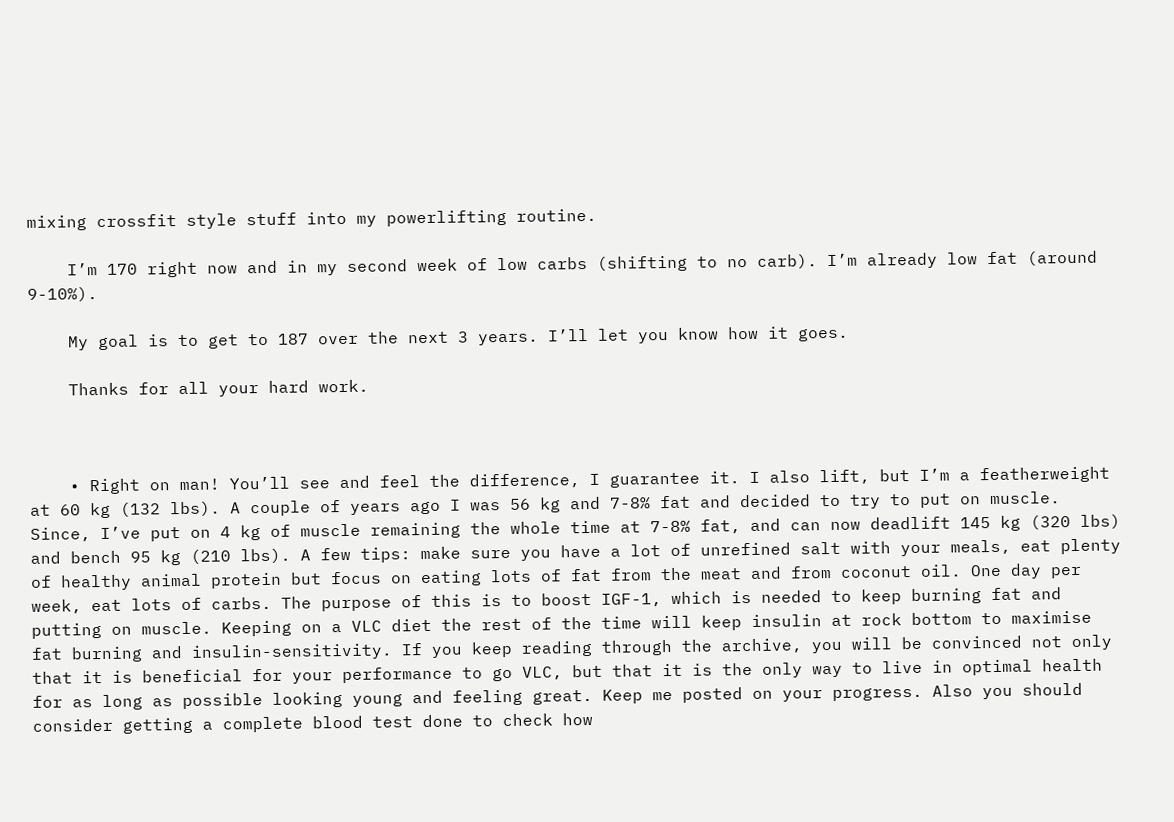mixing crossfit style stuff into my powerlifting routine.

    I’m 170 right now and in my second week of low carbs (shifting to no carb). I’m already low fat (around 9-10%).

    My goal is to get to 187 over the next 3 years. I’ll let you know how it goes.

    Thanks for all your hard work.



    • Right on man! You’ll see and feel the difference, I guarantee it. I also lift, but I’m a featherweight at 60 kg (132 lbs). A couple of years ago I was 56 kg and 7-8% fat and decided to try to put on muscle. Since, I’ve put on 4 kg of muscle remaining the whole time at 7-8% fat, and can now deadlift 145 kg (320 lbs) and bench 95 kg (210 lbs). A few tips: make sure you have a lot of unrefined salt with your meals, eat plenty of healthy animal protein but focus on eating lots of fat from the meat and from coconut oil. One day per week, eat lots of carbs. The purpose of this is to boost IGF-1, which is needed to keep burning fat and putting on muscle. Keeping on a VLC diet the rest of the time will keep insulin at rock bottom to maximise fat burning and insulin-sensitivity. If you keep reading through the archive, you will be convinced not only that it is beneficial for your performance to go VLC, but that it is the only way to live in optimal health for as long as possible looking young and feeling great. Keep me posted on your progress. Also you should consider getting a complete blood test done to check how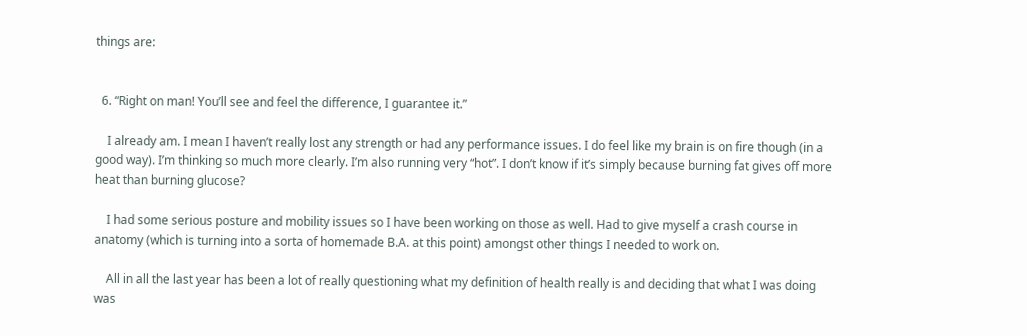things are:


  6. “Right on man! You’ll see and feel the difference, I guarantee it.”

    I already am. I mean I haven’t really lost any strength or had any performance issues. I do feel like my brain is on fire though (in a good way). I’m thinking so much more clearly. I’m also running very “hot”. I don’t know if it’s simply because burning fat gives off more heat than burning glucose?

    I had some serious posture and mobility issues so I have been working on those as well. Had to give myself a crash course in anatomy (which is turning into a sorta of homemade B.A. at this point) amongst other things I needed to work on.

    All in all the last year has been a lot of really questioning what my definition of health really is and deciding that what I was doing was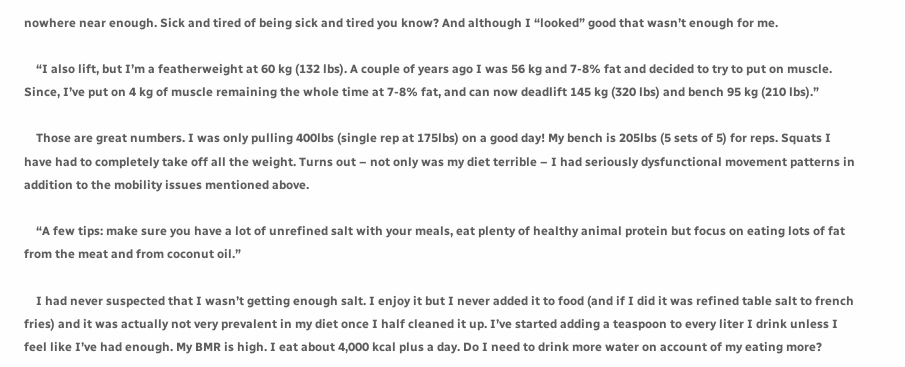nowhere near enough. Sick and tired of being sick and tired you know? And although I “looked” good that wasn’t enough for me.

    “I also lift, but I’m a featherweight at 60 kg (132 lbs). A couple of years ago I was 56 kg and 7-8% fat and decided to try to put on muscle. Since, I’ve put on 4 kg of muscle remaining the whole time at 7-8% fat, and can now deadlift 145 kg (320 lbs) and bench 95 kg (210 lbs).”

    Those are great numbers. I was only pulling 400lbs (single rep at 175lbs) on a good day! My bench is 205lbs (5 sets of 5) for reps. Squats I have had to completely take off all the weight. Turns out – not only was my diet terrible – I had seriously dysfunctional movement patterns in addition to the mobility issues mentioned above.

    “A few tips: make sure you have a lot of unrefined salt with your meals, eat plenty of healthy animal protein but focus on eating lots of fat from the meat and from coconut oil.”

    I had never suspected that I wasn’t getting enough salt. I enjoy it but I never added it to food (and if I did it was refined table salt to french fries) and it was actually not very prevalent in my diet once I half cleaned it up. I’ve started adding a teaspoon to every liter I drink unless I feel like I’ve had enough. My BMR is high. I eat about 4,000 kcal plus a day. Do I need to drink more water on account of my eating more?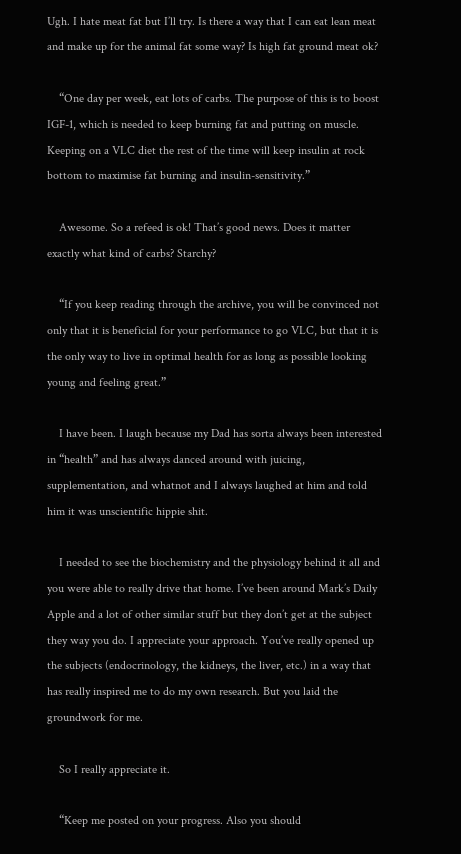Ugh. I hate meat fat but I’ll try. Is there a way that I can eat lean meat and make up for the animal fat some way? Is high fat ground meat ok?

    “One day per week, eat lots of carbs. The purpose of this is to boost IGF-1, which is needed to keep burning fat and putting on muscle. Keeping on a VLC diet the rest of the time will keep insulin at rock bottom to maximise fat burning and insulin-sensitivity.”

    Awesome. So a refeed is ok! That’s good news. Does it matter exactly what kind of carbs? Starchy?

    “If you keep reading through the archive, you will be convinced not only that it is beneficial for your performance to go VLC, but that it is the only way to live in optimal health for as long as possible looking young and feeling great.”

    I have been. I laugh because my Dad has sorta always been interested in “health” and has always danced around with juicing, supplementation, and whatnot and I always laughed at him and told him it was unscientific hippie shit.

    I needed to see the biochemistry and the physiology behind it all and you were able to really drive that home. I’ve been around Mark’s Daily Apple and a lot of other similar stuff but they don’t get at the subject they way you do. I appreciate your approach. You’ve really opened up the subjects (endocrinology, the kidneys, the liver, etc.) in a way that has really inspired me to do my own research. But you laid the groundwork for me.

    So I really appreciate it.

    “Keep me posted on your progress. Also you should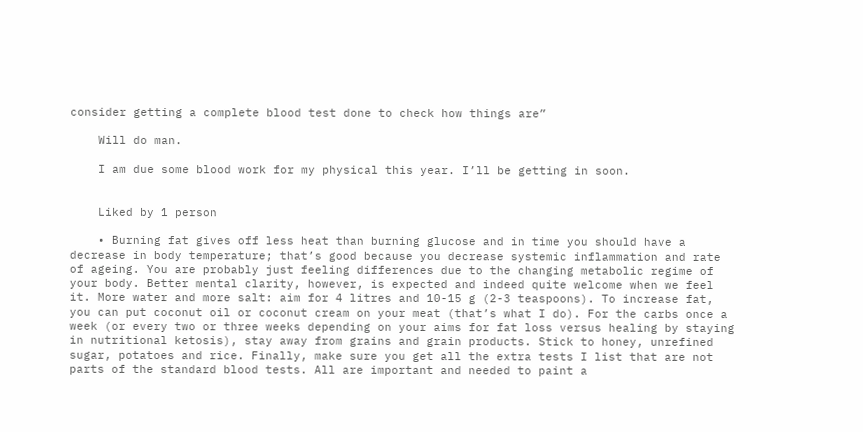consider getting a complete blood test done to check how things are”

    Will do man.

    I am due some blood work for my physical this year. I’ll be getting in soon.


    Liked by 1 person

    • Burning fat gives off less heat than burning glucose and in time you should have a decrease in body temperature; that’s good because you decrease systemic inflammation and rate of ageing. You are probably just feeling differences due to the changing metabolic regime of your body. Better mental clarity, however, is expected and indeed quite welcome when we feel it. More water and more salt: aim for 4 litres and 10-15 g (2-3 teaspoons). To increase fat, you can put coconut oil or coconut cream on your meat (that’s what I do). For the carbs once a week (or every two or three weeks depending on your aims for fat loss versus healing by staying in nutritional ketosis), stay away from grains and grain products. Stick to honey, unrefined sugar, potatoes and rice. Finally, make sure you get all the extra tests I list that are not parts of the standard blood tests. All are important and needed to paint a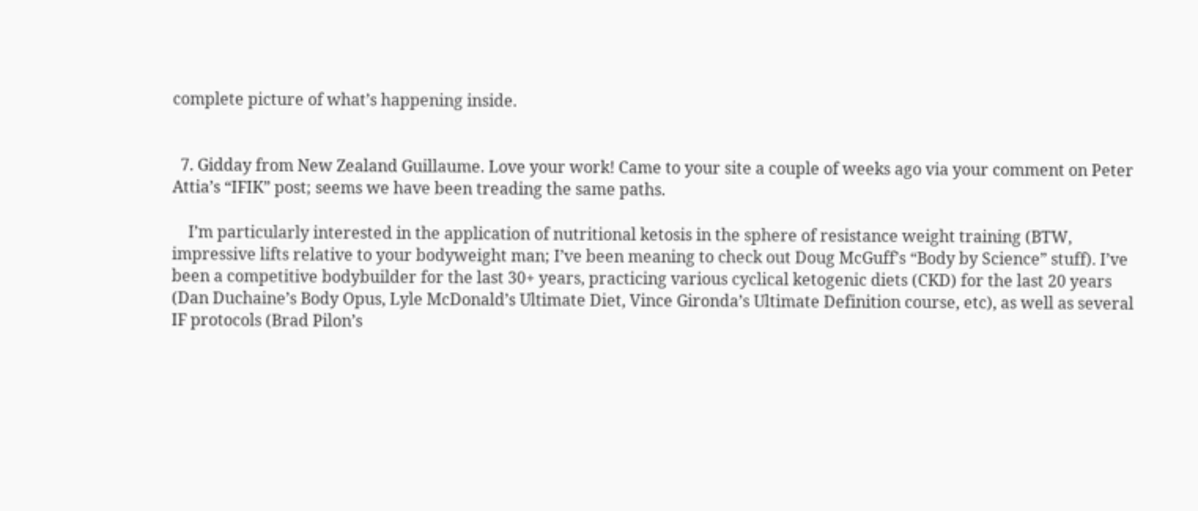complete picture of what’s happening inside.


  7. Gidday from New Zealand Guillaume. Love your work! Came to your site a couple of weeks ago via your comment on Peter Attia’s “IFIK” post; seems we have been treading the same paths.

    I’m particularly interested in the application of nutritional ketosis in the sphere of resistance weight training (BTW, impressive lifts relative to your bodyweight man; I’ve been meaning to check out Doug McGuff’s “Body by Science” stuff). I’ve been a competitive bodybuilder for the last 30+ years, practicing various cyclical ketogenic diets (CKD) for the last 20 years (Dan Duchaine’s Body Opus, Lyle McDonald’s Ultimate Diet, Vince Gironda’s Ultimate Definition course, etc), as well as several IF protocols (Brad Pilon’s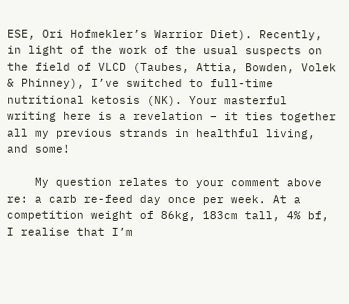ESE, Ori Hofmekler’s Warrior Diet). Recently, in light of the work of the usual suspects on the field of VLCD (Taubes, Attia, Bowden, Volek & Phinney), I’ve switched to full-time nutritional ketosis (NK). Your masterful writing here is a revelation – it ties together all my previous strands in healthful living, and some!

    My question relates to your comment above re: a carb re-feed day once per week. At a competition weight of 86kg, 183cm tall, 4% bf, I realise that I’m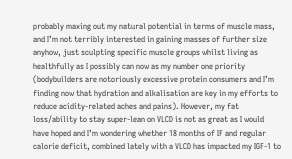probably maxing out my natural potential in terms of muscle mass, and I’m not terribly interested in gaining masses of further size anyhow, just sculpting specific muscle groups whilst living as healthfully as I possibly can now as my number one priority (bodybuilders are notoriously excessive protein consumers and I’m finding now that hydration and alkalisation are key in my efforts to reduce acidity-related aches and pains). However, my fat loss/ability to stay super-lean on VLCD is not as great as I would have hoped and I’m wondering whether 18 months of IF and regular calorie deficit, combined lately with a VLCD has impacted my IGF-1 to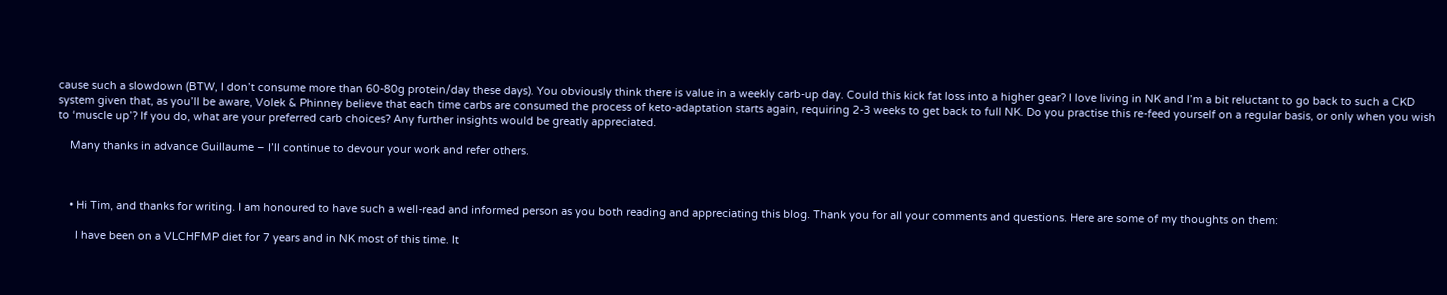cause such a slowdown (BTW, I don’t consume more than 60-80g protein/day these days). You obviously think there is value in a weekly carb-up day. Could this kick fat loss into a higher gear? I love living in NK and I’m a bit reluctant to go back to such a CKD system given that, as you’ll be aware, Volek & Phinney believe that each time carbs are consumed the process of keto-adaptation starts again, requiring 2-3 weeks to get back to full NK. Do you practise this re-feed yourself on a regular basis, or only when you wish to ‘muscle up’? If you do, what are your preferred carb choices? Any further insights would be greatly appreciated.

    Many thanks in advance Guillaume – I’ll continue to devour your work and refer others.



    • Hi Tim, and thanks for writing. I am honoured to have such a well-read and informed person as you both reading and appreciating this blog. Thank you for all your comments and questions. Here are some of my thoughts on them:

      I have been on a VLCHFMP diet for 7 years and in NK most of this time. It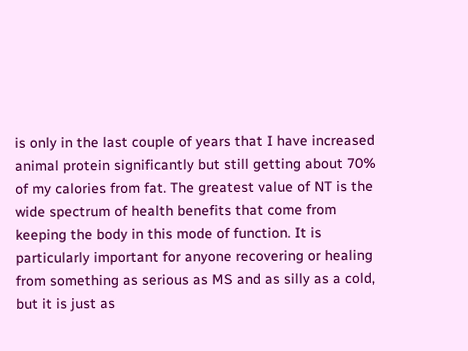is only in the last couple of years that I have increased animal protein significantly but still getting about 70% of my calories from fat. The greatest value of NT is the wide spectrum of health benefits that come from keeping the body in this mode of function. It is particularly important for anyone recovering or healing from something as serious as MS and as silly as a cold, but it is just as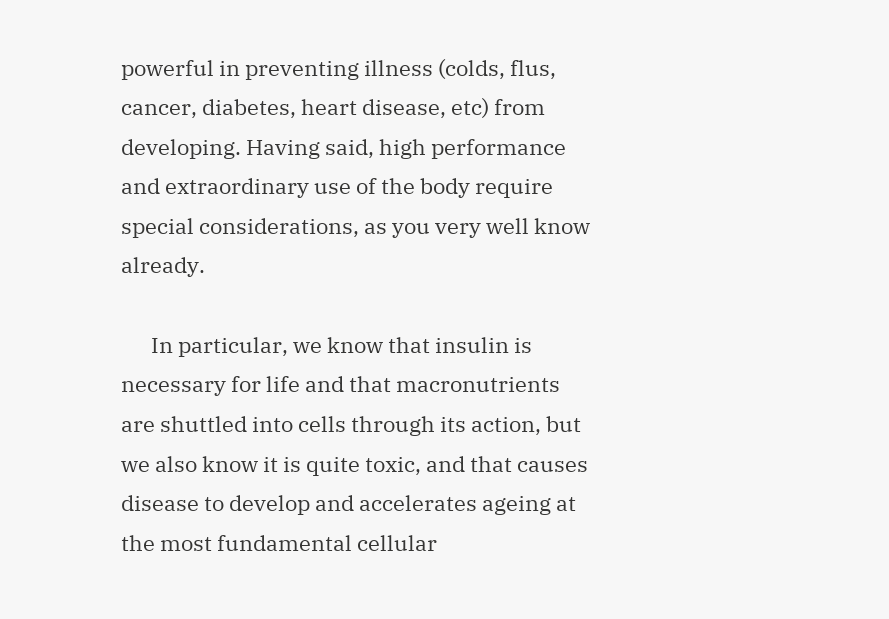powerful in preventing illness (colds, flus, cancer, diabetes, heart disease, etc) from developing. Having said, high performance and extraordinary use of the body require special considerations, as you very well know already.

      In particular, we know that insulin is necessary for life and that macronutrients are shuttled into cells through its action, but we also know it is quite toxic, and that causes disease to develop and accelerates ageing at the most fundamental cellular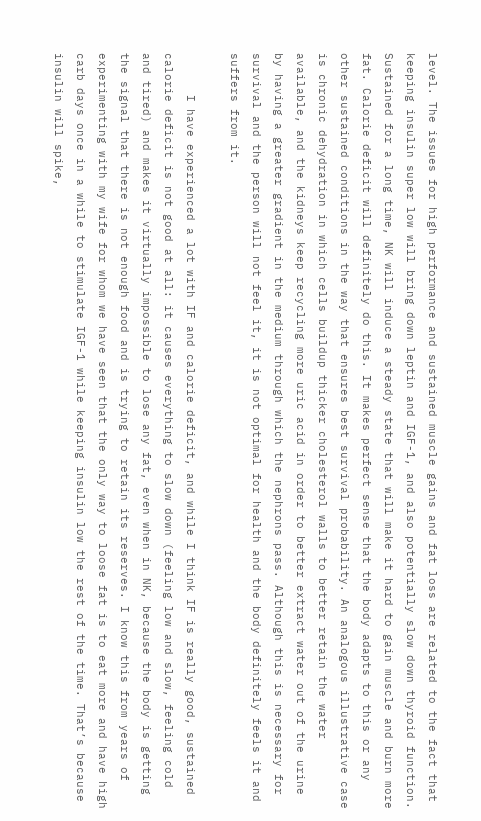level. The issues for high performance and sustained muscle gains and fat loss are related to the fact that keeping insulin super low will bring down leptin and IGF-1, and also potentially slow down thyroid function. Sustained for a long time, NK will induce a steady state that will make it hard to gain muscle and burn more fat. Calorie deficit will definitely do this. It makes perfect sense that the body adapts to this or any other sustained conditions in the way that ensures best survival probability. An analogous illustrative case is chronic dehydration in which cells buildup thicker cholesterol walls to better retain the water available, and the kidneys keep recycling more uric acid in order to better extract water out of the urine by having a greater gradient in the medium through which the nephrons pass. Although this is necessary for survival and the person will not feel it, it is not optimal for health and the body definitely feels it and suffers from it.

      I have experienced a lot with IF and calorie deficit, and while I think IF is really good, sustained calorie deficit is not good at all: it causes everything to slow down (feeling low and slow, feeling cold and tired) and makes it virtually impossible to lose any fat, even when in NK, because the body is getting the signal that there is not enough food and is trying to retain its reserves. I know this from years of experimenting with my wife for whom we have seen that the only way to loose fat is to eat more and have high carb days once in a while to stimulate IGF-1 while keeping insulin low the rest of the time. That’s because insulin will spike,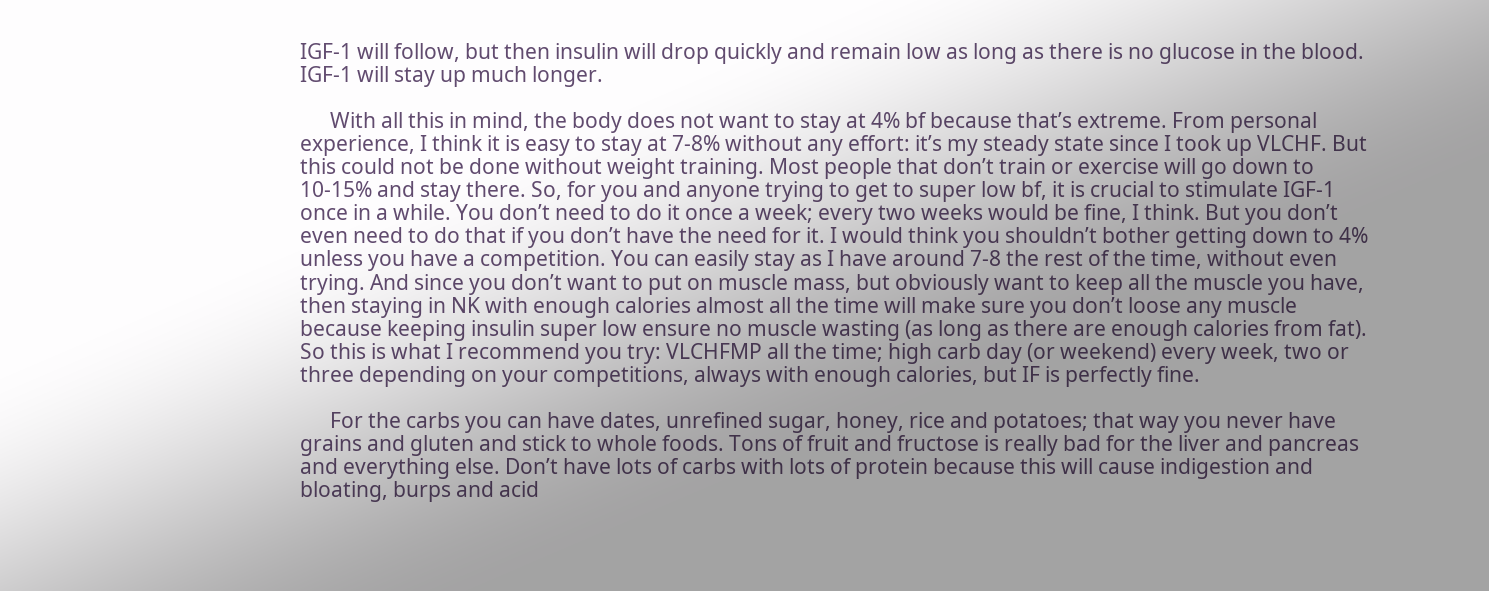IGF-1 will follow, but then insulin will drop quickly and remain low as long as there is no glucose in the blood. IGF-1 will stay up much longer.

      With all this in mind, the body does not want to stay at 4% bf because that’s extreme. From personal experience, I think it is easy to stay at 7-8% without any effort: it’s my steady state since I took up VLCHF. But this could not be done without weight training. Most people that don’t train or exercise will go down to 10-15% and stay there. So, for you and anyone trying to get to super low bf, it is crucial to stimulate IGF-1 once in a while. You don’t need to do it once a week; every two weeks would be fine, I think. But you don’t even need to do that if you don’t have the need for it. I would think you shouldn’t bother getting down to 4% unless you have a competition. You can easily stay as I have around 7-8 the rest of the time, without even trying. And since you don’t want to put on muscle mass, but obviously want to keep all the muscle you have, then staying in NK with enough calories almost all the time will make sure you don’t loose any muscle because keeping insulin super low ensure no muscle wasting (as long as there are enough calories from fat). So this is what I recommend you try: VLCHFMP all the time; high carb day (or weekend) every week, two or three depending on your competitions, always with enough calories, but IF is perfectly fine.

      For the carbs you can have dates, unrefined sugar, honey, rice and potatoes; that way you never have grains and gluten and stick to whole foods. Tons of fruit and fructose is really bad for the liver and pancreas and everything else. Don’t have lots of carbs with lots of protein because this will cause indigestion and bloating, burps and acid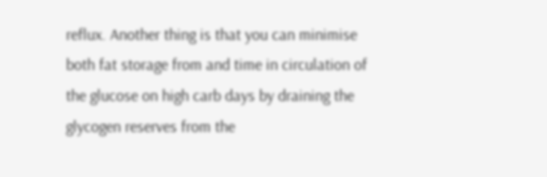reflux. Another thing is that you can minimise both fat storage from and time in circulation of the glucose on high carb days by draining the glycogen reserves from the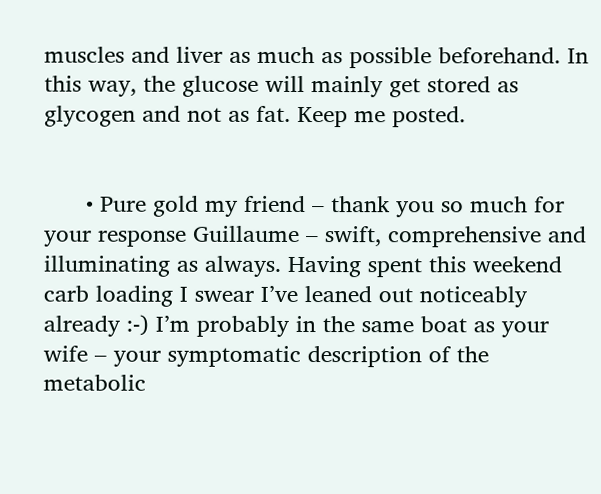muscles and liver as much as possible beforehand. In this way, the glucose will mainly get stored as glycogen and not as fat. Keep me posted.


      • Pure gold my friend – thank you so much for your response Guillaume – swift, comprehensive and illuminating as always. Having spent this weekend carb loading I swear I’ve leaned out noticeably already :-) I’m probably in the same boat as your wife – your symptomatic description of the metabolic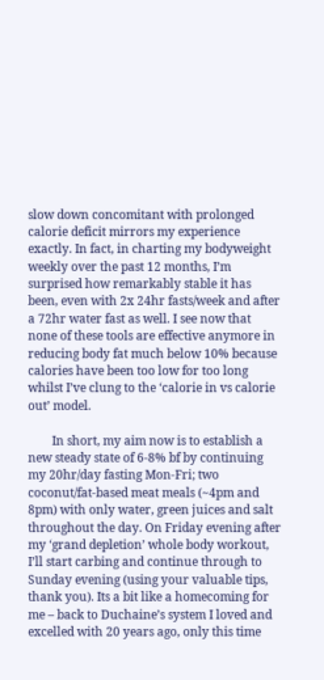slow down concomitant with prolonged calorie deficit mirrors my experience exactly. In fact, in charting my bodyweight weekly over the past 12 months, I’m surprised how remarkably stable it has been, even with 2x 24hr fasts/week and after a 72hr water fast as well. I see now that none of these tools are effective anymore in reducing body fat much below 10% because calories have been too low for too long whilst I’ve clung to the ‘calorie in vs calorie out’ model.

        In short, my aim now is to establish a new steady state of 6-8% bf by continuing my 20hr/day fasting Mon-Fri; two coconut/fat-based meat meals (~4pm and 8pm) with only water, green juices and salt throughout the day. On Friday evening after my ‘grand depletion’ whole body workout, I’ll start carbing and continue through to Sunday evening (using your valuable tips, thank you). Its a bit like a homecoming for me – back to Duchaine’s system I loved and excelled with 20 years ago, only this time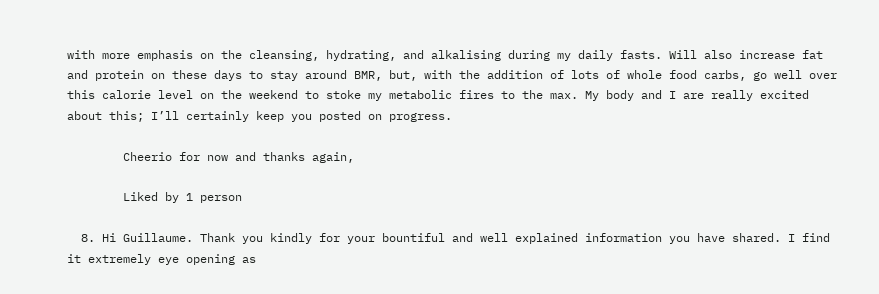with more emphasis on the cleansing, hydrating, and alkalising during my daily fasts. Will also increase fat and protein on these days to stay around BMR, but, with the addition of lots of whole food carbs, go well over this calorie level on the weekend to stoke my metabolic fires to the max. My body and I are really excited about this; I’ll certainly keep you posted on progress.

        Cheerio for now and thanks again,

        Liked by 1 person

  8. Hi Guillaume. Thank you kindly for your bountiful and well explained information you have shared. I find it extremely eye opening as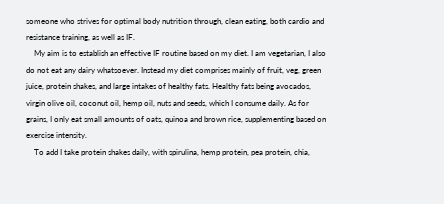someone who strives for optimal body nutrition through, clean eating, both cardio and resistance training, as well as IF.
    My aim is to establish an effective IF routine based on my diet. I am vegetarian, I also do not eat any dairy whatsoever. Instead my diet comprises mainly of fruit, veg, green juice, protein shakes, and large intakes of healthy fats. Healthy fats being avocados, virgin olive oil, coconut oil, hemp oil, nuts and seeds, which I consume daily. As for grains, I only eat small amounts of oats, quinoa and brown rice, supplementing based on exercise intensity.
    To add I take protein shakes daily, with spirulina, hemp protein, pea protein, chia,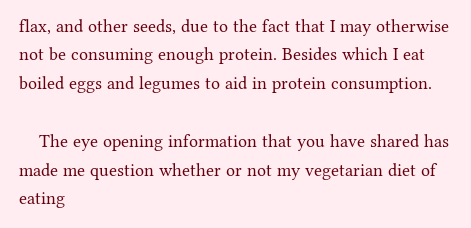flax, and other seeds, due to the fact that I may otherwise not be consuming enough protein. Besides which I eat boiled eggs and legumes to aid in protein consumption.

    The eye opening information that you have shared has made me question whether or not my vegetarian diet of eating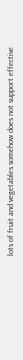lots of fruit and vegetables somehow does not support effective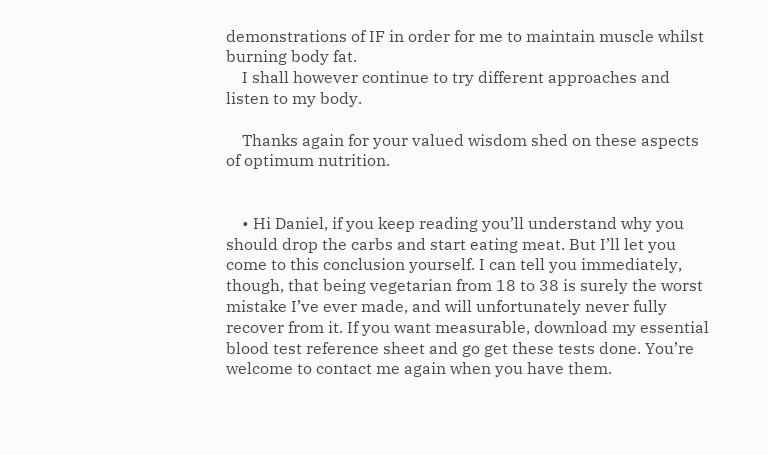demonstrations of IF in order for me to maintain muscle whilst burning body fat.
    I shall however continue to try different approaches and listen to my body.

    Thanks again for your valued wisdom shed on these aspects of optimum nutrition.


    • Hi Daniel, if you keep reading you’ll understand why you should drop the carbs and start eating meat. But I’ll let you come to this conclusion yourself. I can tell you immediately, though, that being vegetarian from 18 to 38 is surely the worst mistake I’ve ever made, and will unfortunately never fully recover from it. If you want measurable, download my essential blood test reference sheet and go get these tests done. You’re welcome to contact me again when you have them.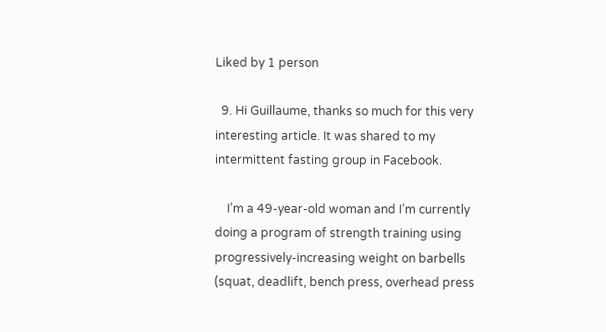Liked by 1 person

  9. Hi Guillaume, thanks so much for this very interesting article. It was shared to my intermittent fasting group in Facebook.

    I’m a 49-year-old woman and I’m currently doing a program of strength training using progressively-increasing weight on barbells (squat, deadlift, bench press, overhead press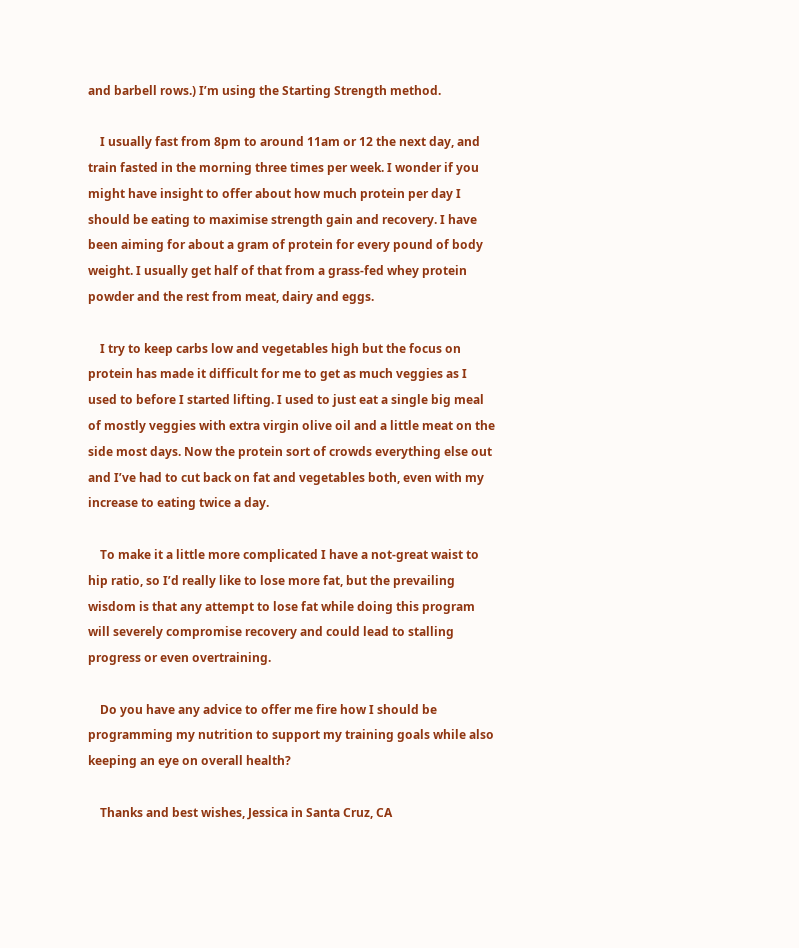and barbell rows.) I’m using the Starting Strength method.

    I usually fast from 8pm to around 11am or 12 the next day, and train fasted in the morning three times per week. I wonder if you might have insight to offer about how much protein per day I should be eating to maximise strength gain and recovery. I have been aiming for about a gram of protein for every pound of body weight. I usually get half of that from a grass-fed whey protein powder and the rest from meat, dairy and eggs.

    I try to keep carbs low and vegetables high but the focus on protein has made it difficult for me to get as much veggies as I used to before I started lifting. I used to just eat a single big meal of mostly veggies with extra virgin olive oil and a little meat on the side most days. Now the protein sort of crowds everything else out and I’ve had to cut back on fat and vegetables both, even with my increase to eating twice a day.

    To make it a little more complicated I have a not-great waist to hip ratio, so I’d really like to lose more fat, but the prevailing wisdom is that any attempt to lose fat while doing this program will severely compromise recovery and could lead to stalling progress or even overtraining.

    Do you have any advice to offer me fire how I should be programming my nutrition to support my training goals while also keeping an eye on overall health?

    Thanks and best wishes, Jessica in Santa Cruz, CA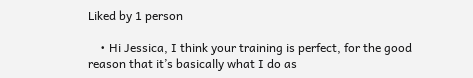Liked by 1 person

    • Hi Jessica, I think your training is perfect, for the good reason that it’s basically what I do as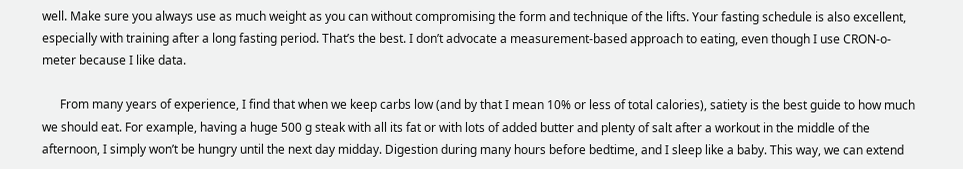well. Make sure you always use as much weight as you can without compromising the form and technique of the lifts. Your fasting schedule is also excellent, especially with training after a long fasting period. That’s the best. I don’t advocate a measurement-based approach to eating, even though I use CRON-o-meter because I like data.

      From many years of experience, I find that when we keep carbs low (and by that I mean 10% or less of total calories), satiety is the best guide to how much we should eat. For example, having a huge 500 g steak with all its fat or with lots of added butter and plenty of salt after a workout in the middle of the afternoon, I simply won’t be hungry until the next day midday. Digestion during many hours before bedtime, and I sleep like a baby. This way, we can extend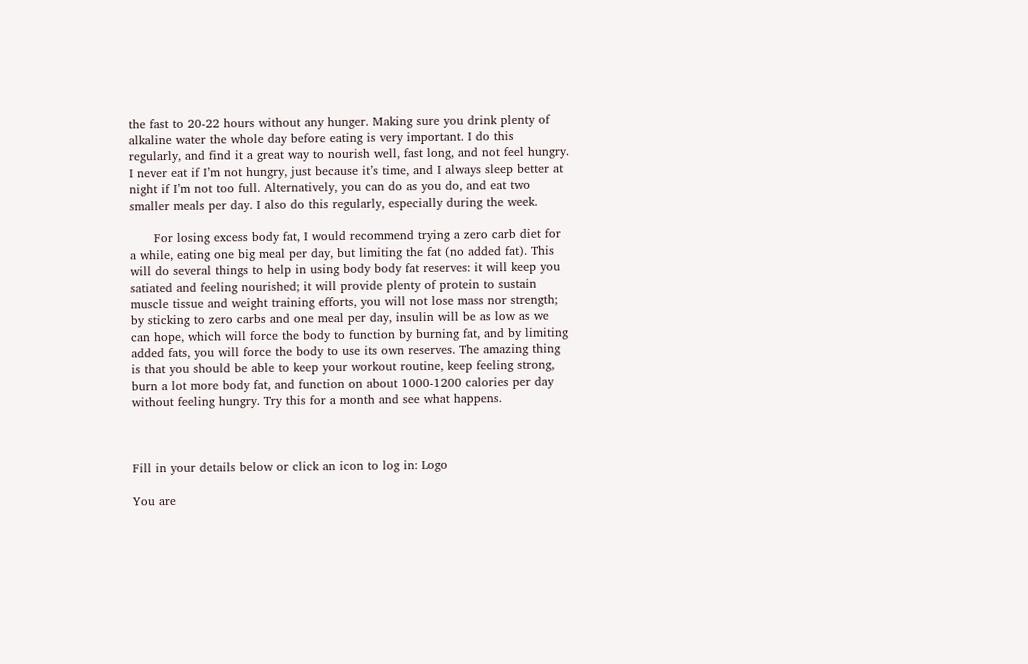the fast to 20-22 hours without any hunger. Making sure you drink plenty of alkaline water the whole day before eating is very important. I do this regularly, and find it a great way to nourish well, fast long, and not feel hungry. I never eat if I’m not hungry, just because it’s time, and I always sleep better at night if I’m not too full. Alternatively, you can do as you do, and eat two smaller meals per day. I also do this regularly, especially during the week.

      For losing excess body fat, I would recommend trying a zero carb diet for a while, eating one big meal per day, but limiting the fat (no added fat). This will do several things to help in using body body fat reserves: it will keep you satiated and feeling nourished; it will provide plenty of protein to sustain muscle tissue and weight training efforts, you will not lose mass nor strength; by sticking to zero carbs and one meal per day, insulin will be as low as we can hope, which will force the body to function by burning fat, and by limiting added fats, you will force the body to use its own reserves. The amazing thing is that you should be able to keep your workout routine, keep feeling strong, burn a lot more body fat, and function on about 1000-1200 calories per day without feeling hungry. Try this for a month and see what happens.



Fill in your details below or click an icon to log in: Logo

You are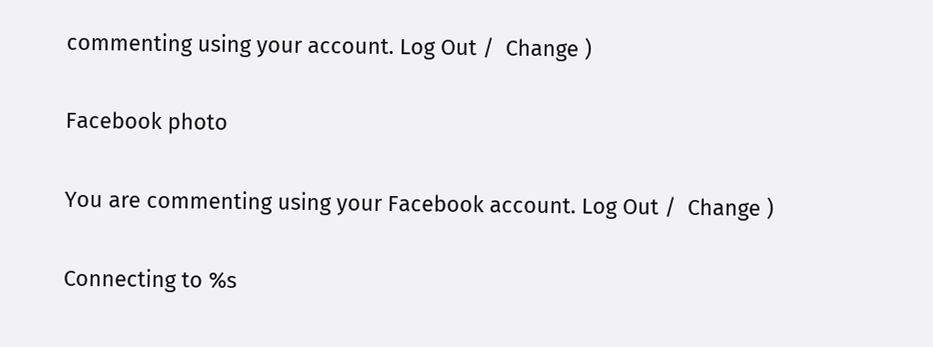commenting using your account. Log Out /  Change )

Facebook photo

You are commenting using your Facebook account. Log Out /  Change )

Connecting to %s